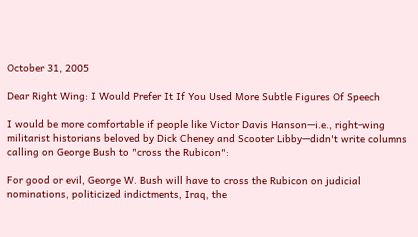October 31, 2005

Dear Right Wing: I Would Prefer It If You Used More Subtle Figures Of Speech

I would be more comfortable if people like Victor Davis Hanson—i.e., right-wing militarist historians beloved by Dick Cheney and Scooter Libby—didn't write columns calling on George Bush to "cross the Rubicon":

For good or evil, George W. Bush will have to cross the Rubicon on judicial nominations, politicized indictments, Iraq, the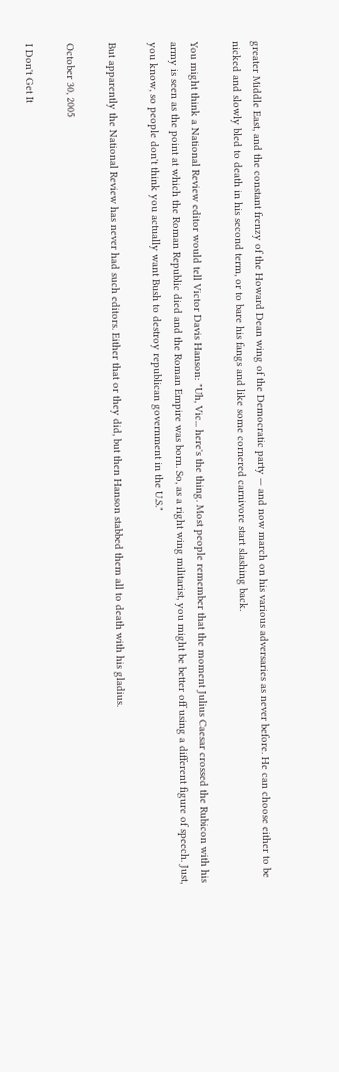greater Middle East, and the constant frenzy of the Howard Dean wing of the Democratic party — and now march on his various adversaries as never before. He can choose either to be nicked and slowly bled to death in his second term, or to bare his fangs and like some cornered carnivore start slashing back.

You might think a National Review editor would tell Victor Davis Hanson: "Uh, Vic... here's the thing. Most people remember that the moment Julius Caesar crossed the Rubicon with his army is seen as the point at which the Roman Republic died and the Roman Empire was born. So, as a right wing militarist, you might be better off using a different figure of speech. Just, you know, so people don't think you actually want Bush to destroy republican government in the U.S."

But apparently the National Review has never had such editors. Either that or they did, but then Hanson stabbed them all to death with his gladius.

October 30, 2005

I Don't Get It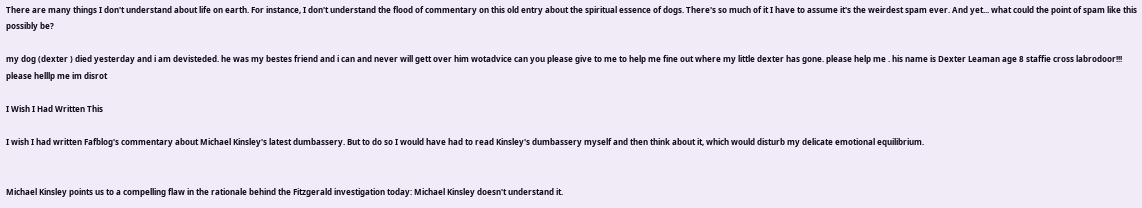There are many things I don't understand about life on earth. For instance, I don't understand the flood of commentary on this old entry about the spiritual essence of dogs. There's so much of it I have to assume it's the weirdest spam ever. And yet... what could the point of spam like this possibly be?

my dog (dexter ) died yesterday and i am devisteded. he was my bestes friend and i can and never will gett over him wotadvice can you please give to me to help me fine out where my little dexter has gone. please help me . his name is Dexter Leaman age 8 staffie cross labrodoor!!! please helllp me im disrot

I Wish I Had Written This

I wish I had written Fafblog's commentary about Michael Kinsley's latest dumbassery. But to do so I would have had to read Kinsley's dumbassery myself and then think about it, which would disturb my delicate emotional equilibrium.


Michael Kinsley points us to a compelling flaw in the rationale behind the Fitzgerald investigation today: Michael Kinsley doesn't understand it.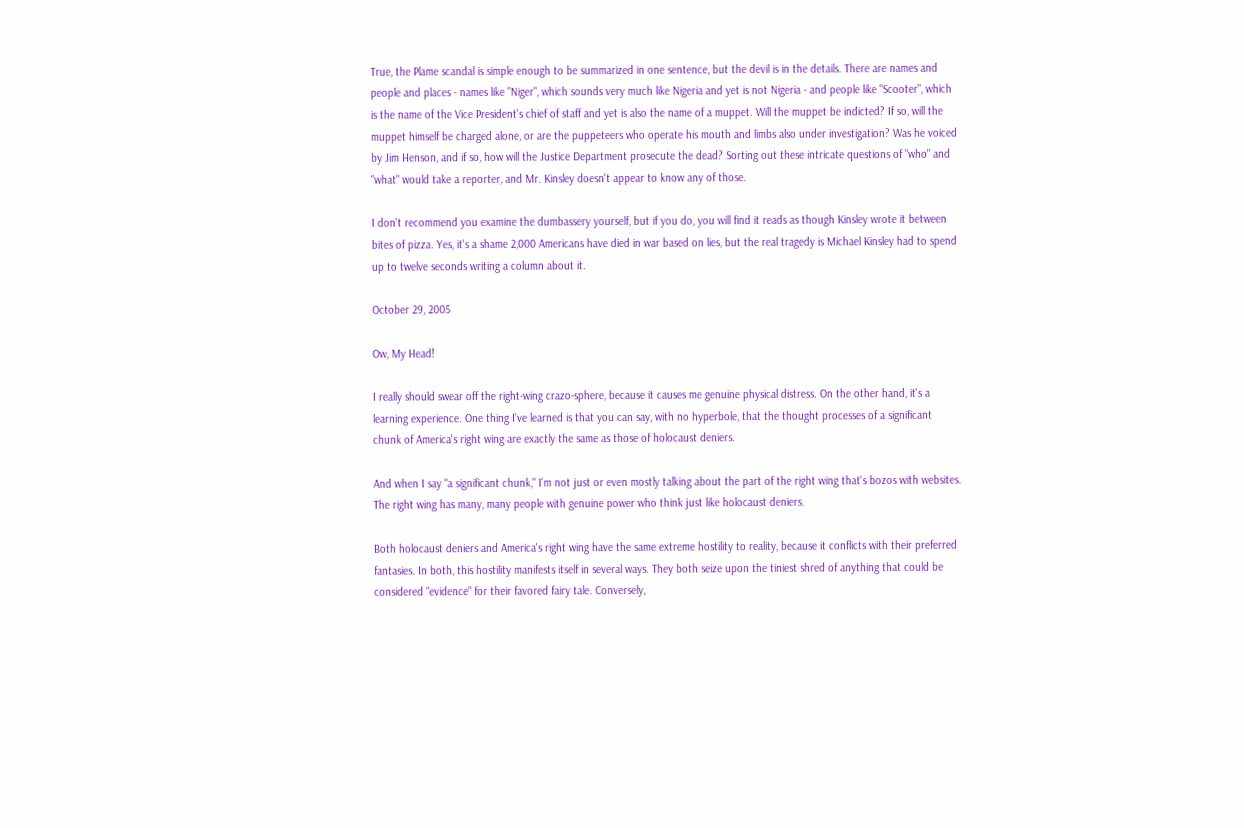True, the Plame scandal is simple enough to be summarized in one sentence, but the devil is in the details. There are names and people and places - names like "Niger", which sounds very much like Nigeria and yet is not Nigeria - and people like "Scooter", which is the name of the Vice President's chief of staff and yet is also the name of a muppet. Will the muppet be indicted? If so, will the muppet himself be charged alone, or are the puppeteers who operate his mouth and limbs also under investigation? Was he voiced by Jim Henson, and if so, how will the Justice Department prosecute the dead? Sorting out these intricate questions of "who" and "what" would take a reporter, and Mr. Kinsley doesn't appear to know any of those.

I don't recommend you examine the dumbassery yourself, but if you do, you will find it reads as though Kinsley wrote it between bites of pizza. Yes, it's a shame 2,000 Americans have died in war based on lies, but the real tragedy is Michael Kinsley had to spend up to twelve seconds writing a column about it.

October 29, 2005

Ow, My Head!

I really should swear off the right-wing crazo-sphere, because it causes me genuine physical distress. On the other hand, it's a learning experience. One thing I've learned is that you can say, with no hyperbole, that the thought processes of a significant chunk of America's right wing are exactly the same as those of holocaust deniers.

And when I say "a significant chunk," I'm not just or even mostly talking about the part of the right wing that's bozos with websites. The right wing has many, many people with genuine power who think just like holocaust deniers.

Both holocaust deniers and America's right wing have the same extreme hostility to reality, because it conflicts with their preferred fantasies. In both, this hostility manifests itself in several ways. They both seize upon the tiniest shred of anything that could be considered "evidence" for their favored fairy tale. Conversely,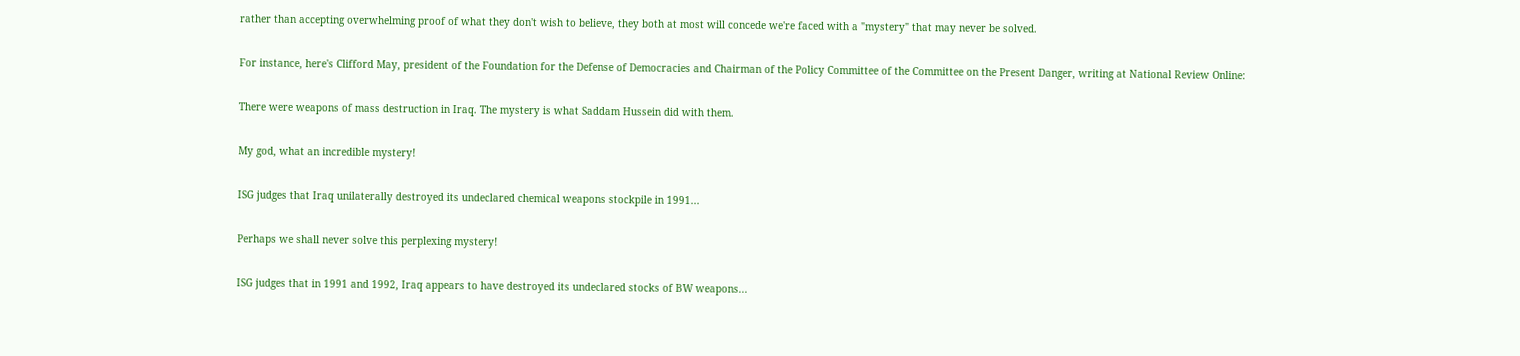rather than accepting overwhelming proof of what they don't wish to believe, they both at most will concede we're faced with a "mystery" that may never be solved.

For instance, here's Clifford May, president of the Foundation for the Defense of Democracies and Chairman of the Policy Committee of the Committee on the Present Danger, writing at National Review Online:

There were weapons of mass destruction in Iraq. The mystery is what Saddam Hussein did with them.

My god, what an incredible mystery!

ISG judges that Iraq unilaterally destroyed its undeclared chemical weapons stockpile in 1991...

Perhaps we shall never solve this perplexing mystery!

ISG judges that in 1991 and 1992, Iraq appears to have destroyed its undeclared stocks of BW weapons...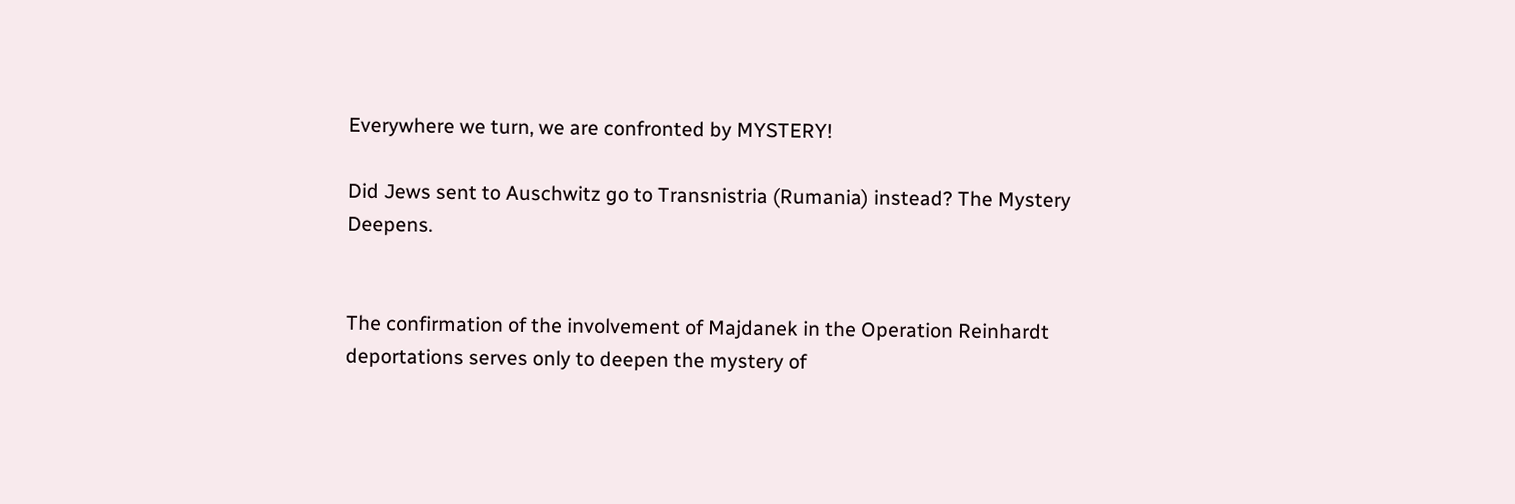Everywhere we turn, we are confronted by MYSTERY!

Did Jews sent to Auschwitz go to Transnistria (Rumania) instead? The Mystery Deepens.


The confirmation of the involvement of Majdanek in the Operation Reinhardt deportations serves only to deepen the mystery of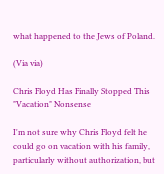what happened to the Jews of Poland.

(Via via)

Chris Floyd Has Finally Stopped This "Vacation" Nonsense

I'm not sure why Chris Floyd felt he could go on vacation with his family, particularly without authorization, but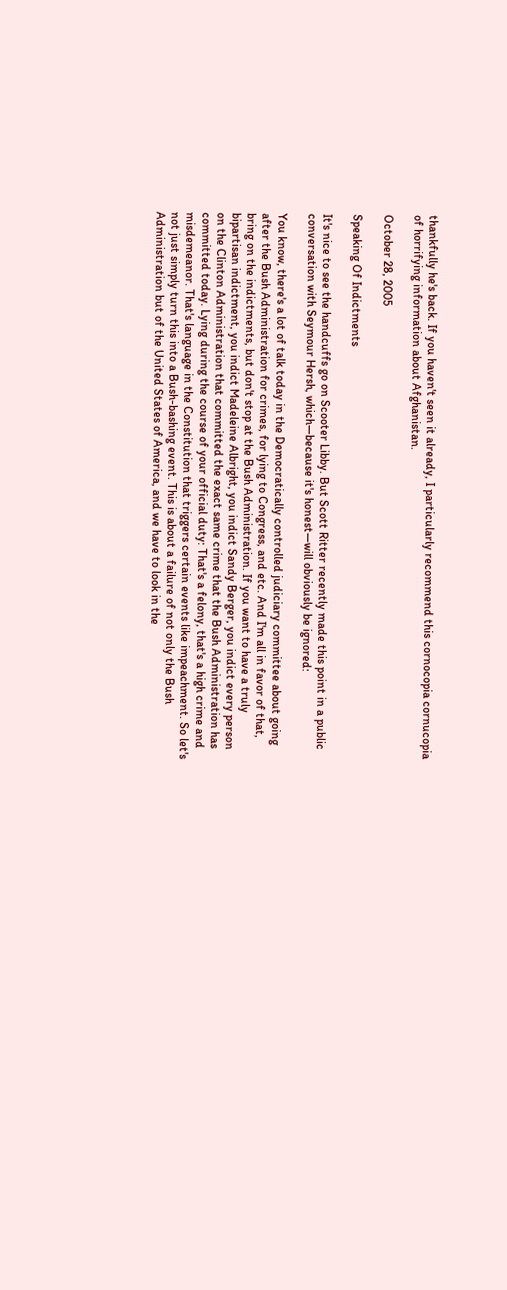thankfully he's back. If you haven't seen it already, I particularly recommend this cornocopia cornucopia of horrifying information about Afghanistan.

October 28, 2005

Speaking Of Indictments

It's nice to see the handcuffs go on Scooter Libby. But Scott Ritter recently made this point in a public conversation with Seymour Hersh, which—because it's honest—will obviously be ignored:

You know, there's a lot of talk today in the Democratically controlled judiciary committee about going after the Bush Administration for crimes, for lying to Congress, and etc. And I'm all in favor of that, bring on the indictments, but don't stop at the Bush Administration. If you want to have a truly bipartisan indictment, you indict Madeleine Albright, you indict Sandy Berger, you indict every person on the Clinton Administration that committed the exact same crime that the Bush Administration has committed today. Lying during the course of your official duty: That's a felony, that's a high crime and misdemeanor. That's language in the Constitution that triggers certain events like impeachment. So let's not just simply turn this into a Bush-bashing event. This is about a failure of not only the Bush Administration but of the United States of America, and we have to look in the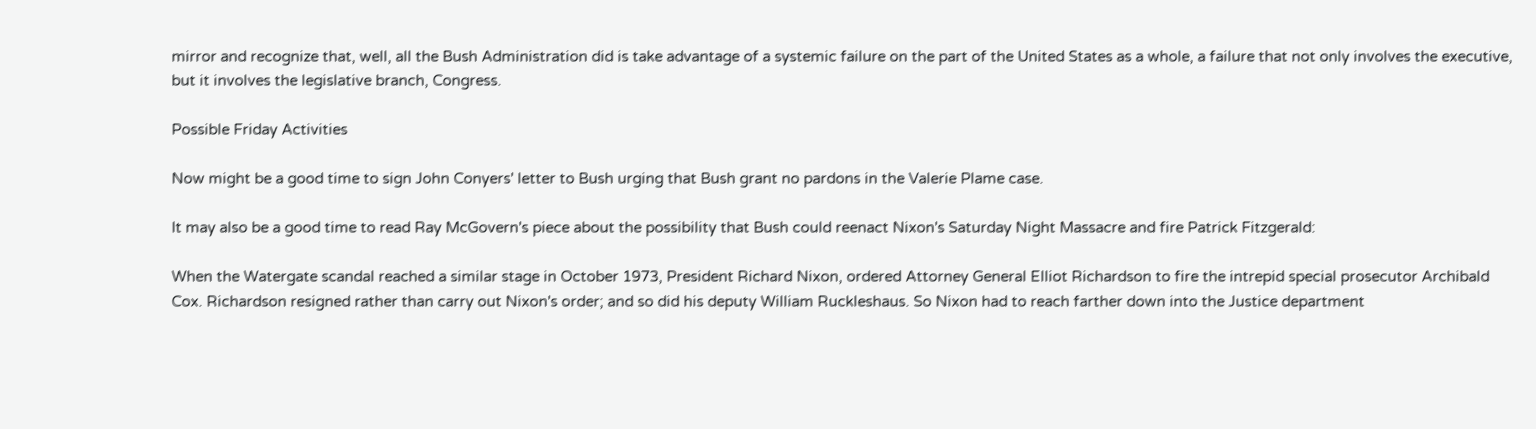mirror and recognize that, well, all the Bush Administration did is take advantage of a systemic failure on the part of the United States as a whole, a failure that not only involves the executive, but it involves the legislative branch, Congress.

Possible Friday Activities

Now might be a good time to sign John Conyers' letter to Bush urging that Bush grant no pardons in the Valerie Plame case.

It may also be a good time to read Ray McGovern's piece about the possibility that Bush could reenact Nixon's Saturday Night Massacre and fire Patrick Fitzgerald:

When the Watergate scandal reached a similar stage in October 1973, President Richard Nixon, ordered Attorney General Elliot Richardson to fire the intrepid special prosecutor Archibald Cox. Richardson resigned rather than carry out Nixon's order; and so did his deputy William Ruckleshaus. So Nixon had to reach farther down into the Justice department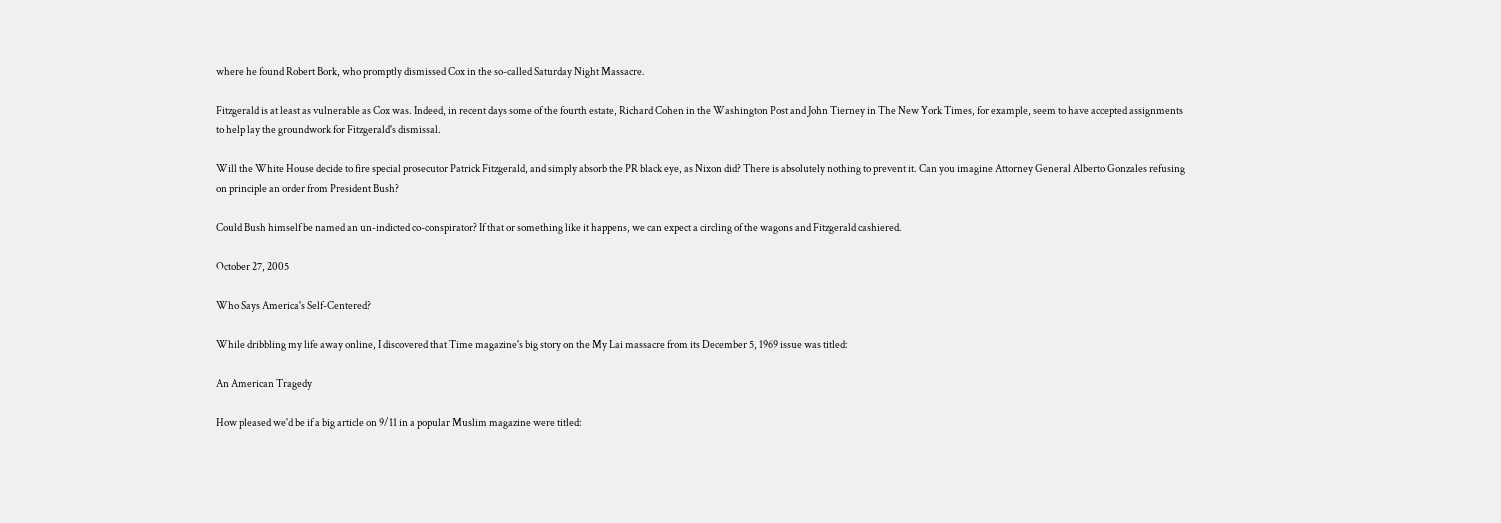where he found Robert Bork, who promptly dismissed Cox in the so-called Saturday Night Massacre.

Fitzgerald is at least as vulnerable as Cox was. Indeed, in recent days some of the fourth estate, Richard Cohen in the Washington Post and John Tierney in The New York Times, for example, seem to have accepted assignments to help lay the groundwork for Fitzgerald's dismissal.

Will the White House decide to fire special prosecutor Patrick Fitzgerald, and simply absorb the PR black eye, as Nixon did? There is absolutely nothing to prevent it. Can you imagine Attorney General Alberto Gonzales refusing on principle an order from President Bush?

Could Bush himself be named an un-indicted co-conspirator? If that or something like it happens, we can expect a circling of the wagons and Fitzgerald cashiered.

October 27, 2005

Who Says America's Self-Centered?

While dribbling my life away online, I discovered that Time magazine's big story on the My Lai massacre from its December 5, 1969 issue was titled:

An American Tragedy

How pleased we'd be if a big article on 9/11 in a popular Muslim magazine were titled: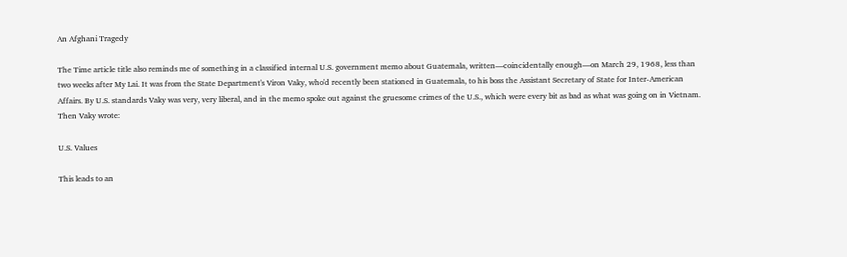An Afghani Tragedy

The Time article title also reminds me of something in a classified internal U.S. government memo about Guatemala, written—coincidentally enough—on March 29, 1968, less than two weeks after My Lai. It was from the State Department's Viron Vaky, who'd recently been stationed in Guatemala, to his boss the Assistant Secretary of State for Inter-American Affairs. By U.S. standards Vaky was very, very liberal, and in the memo spoke out against the gruesome crimes of the U.S., which were every bit as bad as what was going on in Vietnam. Then Vaky wrote:

U.S. Values

This leads to an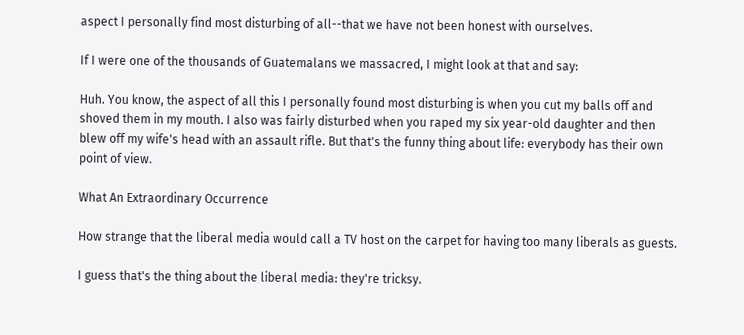aspect I personally find most disturbing of all--that we have not been honest with ourselves.

If I were one of the thousands of Guatemalans we massacred, I might look at that and say:

Huh. You know, the aspect of all this I personally found most disturbing is when you cut my balls off and shoved them in my mouth. I also was fairly disturbed when you raped my six year-old daughter and then blew off my wife's head with an assault rifle. But that's the funny thing about life: everybody has their own point of view.

What An Extraordinary Occurrence

How strange that the liberal media would call a TV host on the carpet for having too many liberals as guests.

I guess that's the thing about the liberal media: they're tricksy.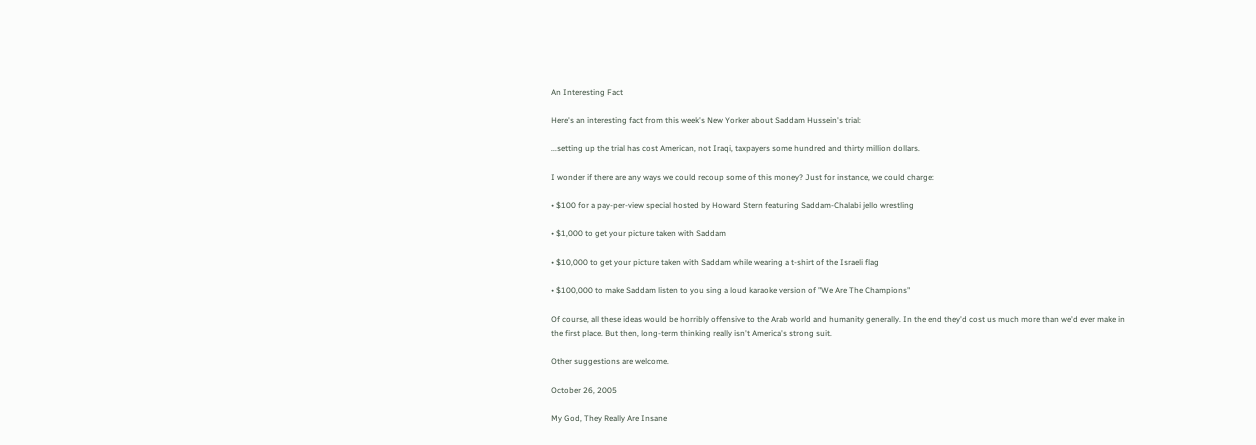An Interesting Fact

Here's an interesting fact from this week's New Yorker about Saddam Hussein's trial:

...setting up the trial has cost American, not Iraqi, taxpayers some hundred and thirty million dollars.

I wonder if there are any ways we could recoup some of this money? Just for instance, we could charge:

• $100 for a pay-per-view special hosted by Howard Stern featuring Saddam-Chalabi jello wrestling

• $1,000 to get your picture taken with Saddam

• $10,000 to get your picture taken with Saddam while wearing a t-shirt of the Israeli flag

• $100,000 to make Saddam listen to you sing a loud karaoke version of "We Are The Champions"

Of course, all these ideas would be horribly offensive to the Arab world and humanity generally. In the end they'd cost us much more than we'd ever make in the first place. But then, long-term thinking really isn't America's strong suit.

Other suggestions are welcome.

October 26, 2005

My God, They Really Are Insane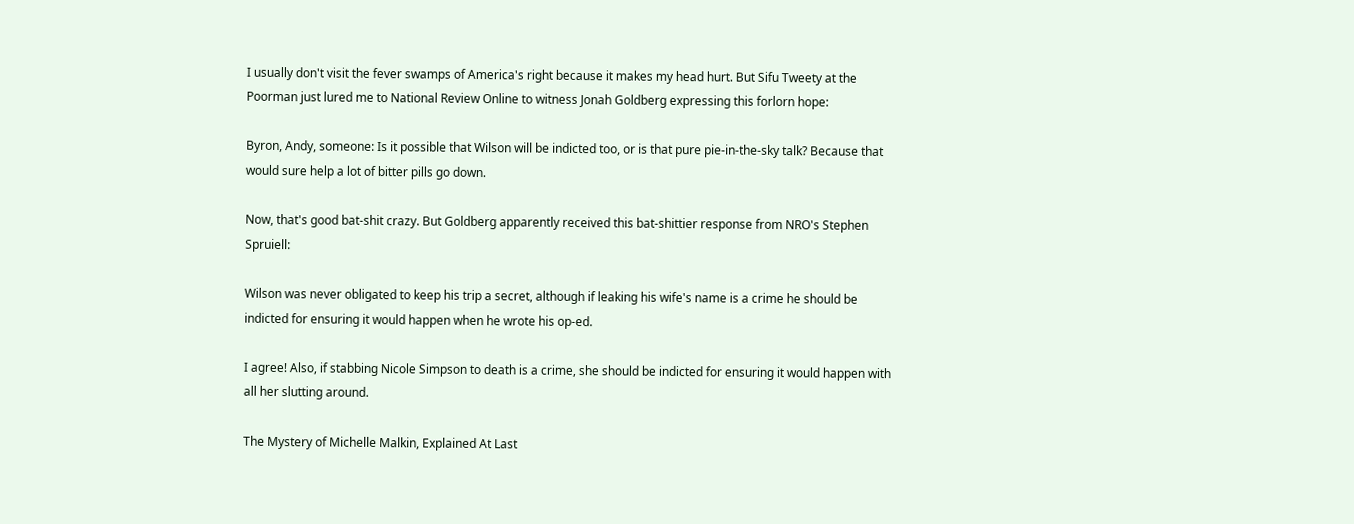I usually don't visit the fever swamps of America's right because it makes my head hurt. But Sifu Tweety at the Poorman just lured me to National Review Online to witness Jonah Goldberg expressing this forlorn hope:

Byron, Andy, someone: Is it possible that Wilson will be indicted too, or is that pure pie-in-the-sky talk? Because that would sure help a lot of bitter pills go down.

Now, that's good bat-shit crazy. But Goldberg apparently received this bat-shittier response from NRO's Stephen Spruiell:

Wilson was never obligated to keep his trip a secret, although if leaking his wife's name is a crime he should be indicted for ensuring it would happen when he wrote his op-ed.

I agree! Also, if stabbing Nicole Simpson to death is a crime, she should be indicted for ensuring it would happen with all her slutting around.

The Mystery of Michelle Malkin, Explained At Last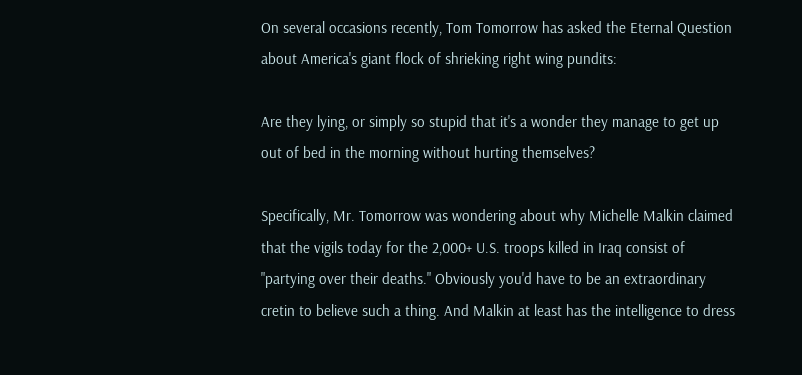On several occasions recently, Tom Tomorrow has asked the Eternal Question about America's giant flock of shrieking right wing pundits:

Are they lying, or simply so stupid that it's a wonder they manage to get up out of bed in the morning without hurting themselves?

Specifically, Mr. Tomorrow was wondering about why Michelle Malkin claimed that the vigils today for the 2,000+ U.S. troops killed in Iraq consist of "partying over their deaths." Obviously you'd have to be an extraordinary cretin to believe such a thing. And Malkin at least has the intelligence to dress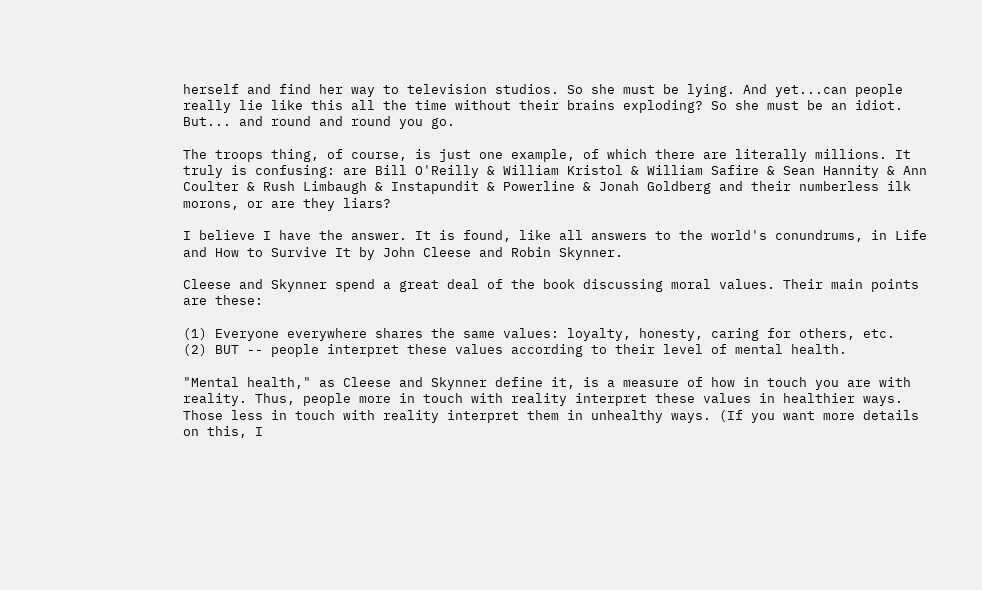herself and find her way to television studios. So she must be lying. And yet...can people really lie like this all the time without their brains exploding? So she must be an idiot. But... and round and round you go.

The troops thing, of course, is just one example, of which there are literally millions. It truly is confusing: are Bill O'Reilly & William Kristol & William Safire & Sean Hannity & Ann Coulter & Rush Limbaugh & Instapundit & Powerline & Jonah Goldberg and their numberless ilk morons, or are they liars?

I believe I have the answer. It is found, like all answers to the world's conundrums, in Life and How to Survive It by John Cleese and Robin Skynner.

Cleese and Skynner spend a great deal of the book discussing moral values. Their main points are these:

(1) Everyone everywhere shares the same values: loyalty, honesty, caring for others, etc.
(2) BUT -- people interpret these values according to their level of mental health.

"Mental health," as Cleese and Skynner define it, is a measure of how in touch you are with reality. Thus, people more in touch with reality interpret these values in healthier ways. Those less in touch with reality interpret them in unhealthy ways. (If you want more details on this, I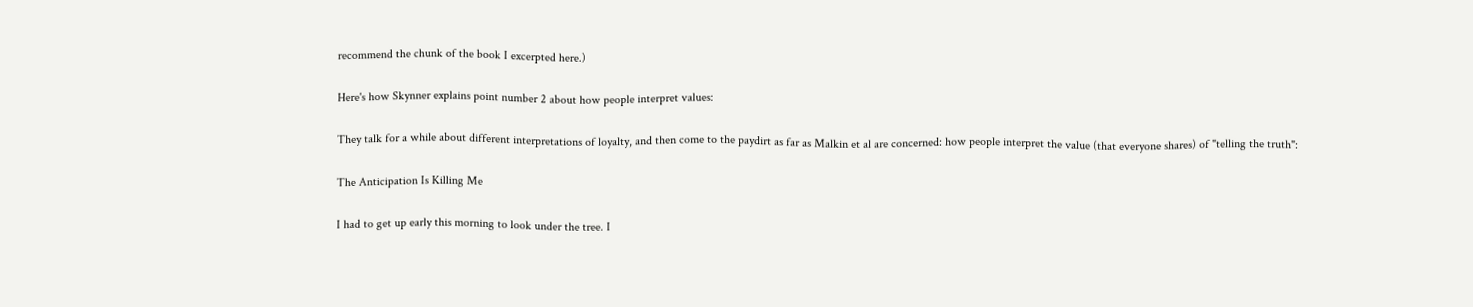recommend the chunk of the book I excerpted here.)

Here's how Skynner explains point number 2 about how people interpret values:

They talk for a while about different interpretations of loyalty, and then come to the paydirt as far as Malkin et al are concerned: how people interpret the value (that everyone shares) of "telling the truth":

The Anticipation Is Killing Me

I had to get up early this morning to look under the tree. I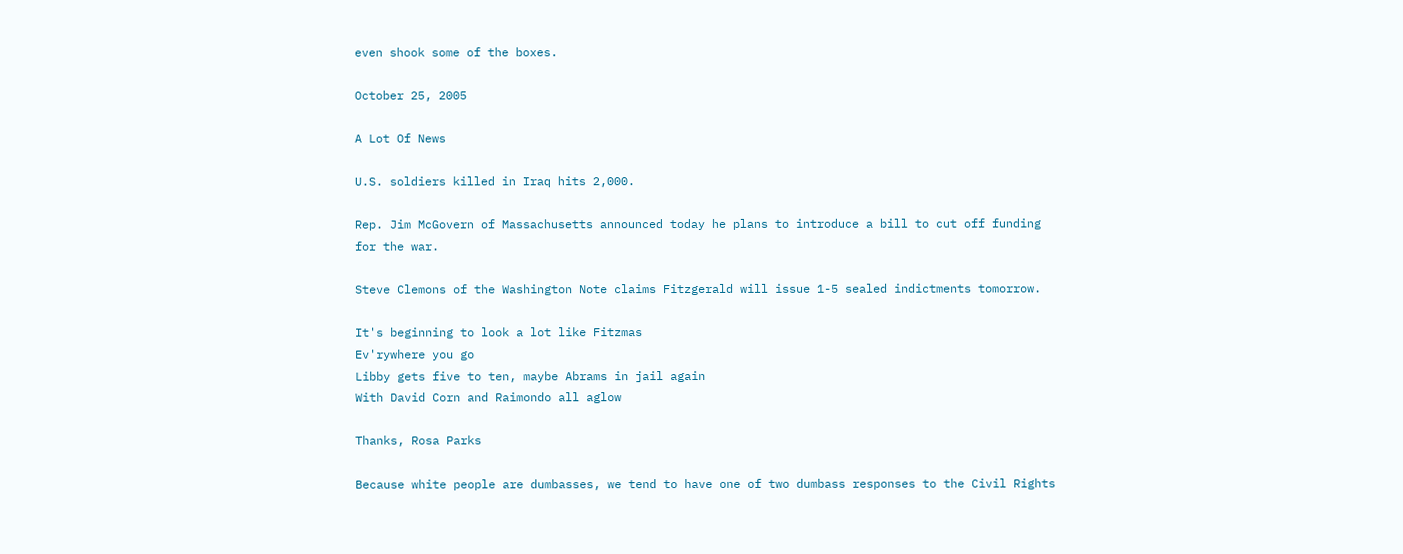even shook some of the boxes.

October 25, 2005

A Lot Of News

U.S. soldiers killed in Iraq hits 2,000.

Rep. Jim McGovern of Massachusetts announced today he plans to introduce a bill to cut off funding for the war.

Steve Clemons of the Washington Note claims Fitzgerald will issue 1-5 sealed indictments tomorrow.

It's beginning to look a lot like Fitzmas
Ev'rywhere you go
Libby gets five to ten, maybe Abrams in jail again
With David Corn and Raimondo all aglow

Thanks, Rosa Parks

Because white people are dumbasses, we tend to have one of two dumbass responses to the Civil Rights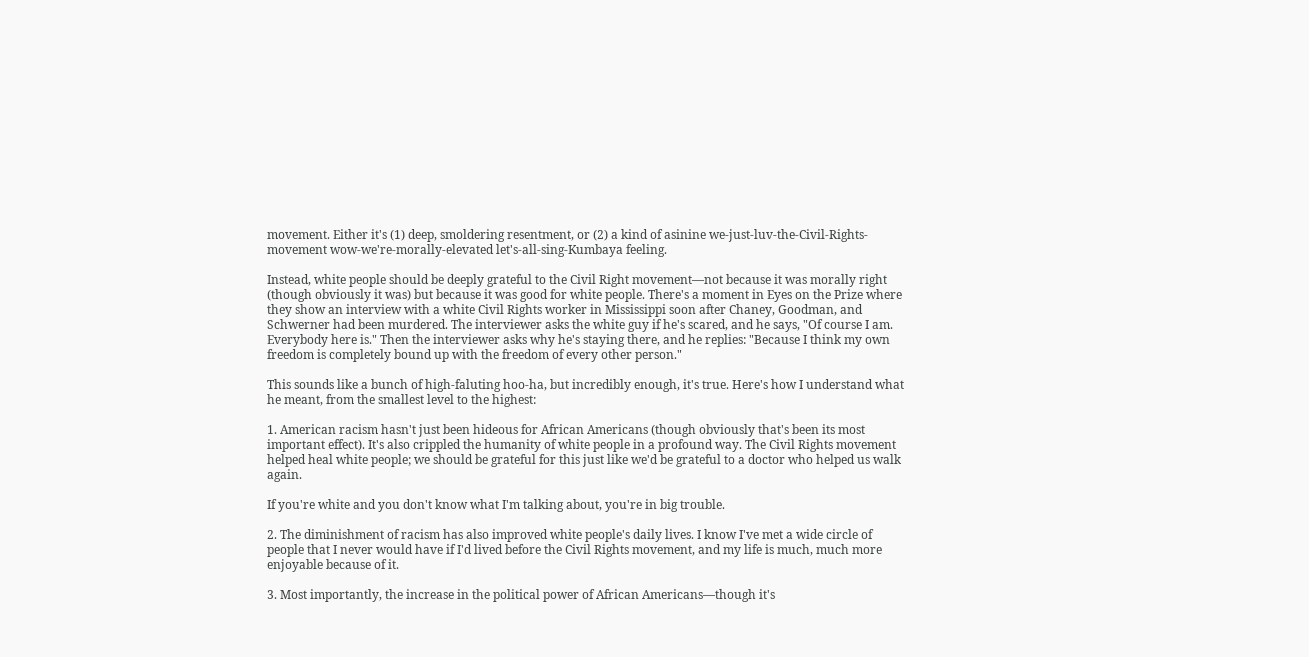movement. Either it's (1) deep, smoldering resentment, or (2) a kind of asinine we-just-luv-the-Civil-Rights-movement wow-we're-morally-elevated let's-all-sing-Kumbaya feeling.

Instead, white people should be deeply grateful to the Civil Right movement—not because it was morally right (though obviously it was) but because it was good for white people. There's a moment in Eyes on the Prize where they show an interview with a white Civil Rights worker in Mississippi soon after Chaney, Goodman, and Schwerner had been murdered. The interviewer asks the white guy if he's scared, and he says, "Of course I am. Everybody here is." Then the interviewer asks why he's staying there, and he replies: "Because I think my own freedom is completely bound up with the freedom of every other person."

This sounds like a bunch of high-faluting hoo-ha, but incredibly enough, it's true. Here's how I understand what he meant, from the smallest level to the highest:

1. American racism hasn't just been hideous for African Americans (though obviously that's been its most important effect). It's also crippled the humanity of white people in a profound way. The Civil Rights movement helped heal white people; we should be grateful for this just like we'd be grateful to a doctor who helped us walk again.

If you're white and you don't know what I'm talking about, you're in big trouble.

2. The diminishment of racism has also improved white people's daily lives. I know I've met a wide circle of people that I never would have if I'd lived before the Civil Rights movement, and my life is much, much more enjoyable because of it.

3. Most importantly, the increase in the political power of African Americans—though it's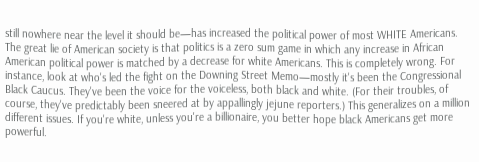still nowhere near the level it should be—has increased the political power of most WHITE Americans. The great lie of American society is that politics is a zero sum game in which any increase in African American political power is matched by a decrease for white Americans. This is completely wrong. For instance, look at who's led the fight on the Downing Street Memo—mostly it's been the Congressional Black Caucus. They've been the voice for the voiceless, both black and white. (For their troubles, of course, they've predictably been sneered at by appallingly jejune reporters.) This generalizes on a million different issues. If you're white, unless you're a billionaire, you better hope black Americans get more powerful.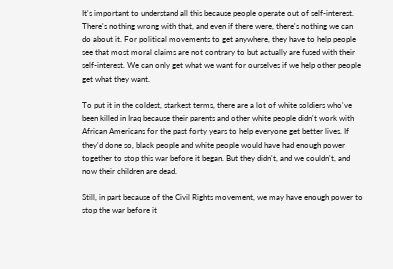It's important to understand all this because people operate out of self-interest. There's nothing wrong with that, and even if there were, there's nothing we can do about it. For political movements to get anywhere, they have to help people see that most moral claims are not contrary to but actually are fused with their self-interest. We can only get what we want for ourselves if we help other people get what they want.

To put it in the coldest, starkest terms, there are a lot of white soldiers who've been killed in Iraq because their parents and other white people didn't work with African Americans for the past forty years to help everyone get better lives. If they'd done so, black people and white people would have had enough power together to stop this war before it began. But they didn't, and we couldn't, and now their children are dead.

Still, in part because of the Civil Rights movement, we may have enough power to stop the war before it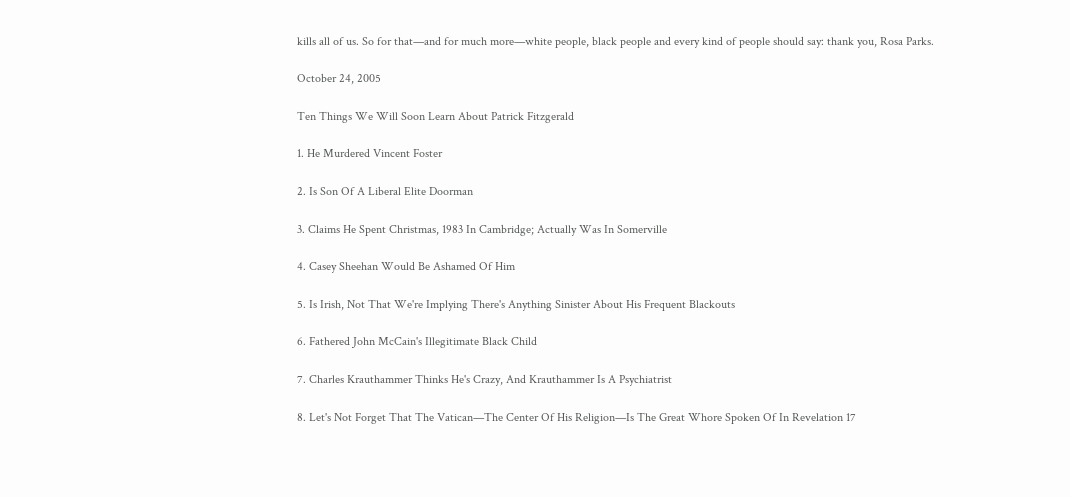kills all of us. So for that—and for much more—white people, black people and every kind of people should say: thank you, Rosa Parks.

October 24, 2005

Ten Things We Will Soon Learn About Patrick Fitzgerald

1. He Murdered Vincent Foster

2. Is Son Of A Liberal Elite Doorman

3. Claims He Spent Christmas, 1983 In Cambridge; Actually Was In Somerville

4. Casey Sheehan Would Be Ashamed Of Him

5. Is Irish, Not That We're Implying There's Anything Sinister About His Frequent Blackouts

6. Fathered John McCain's Illegitimate Black Child

7. Charles Krauthammer Thinks He's Crazy, And Krauthammer Is A Psychiatrist

8. Let's Not Forget That The Vatican—The Center Of His Religion—Is The Great Whore Spoken Of In Revelation 17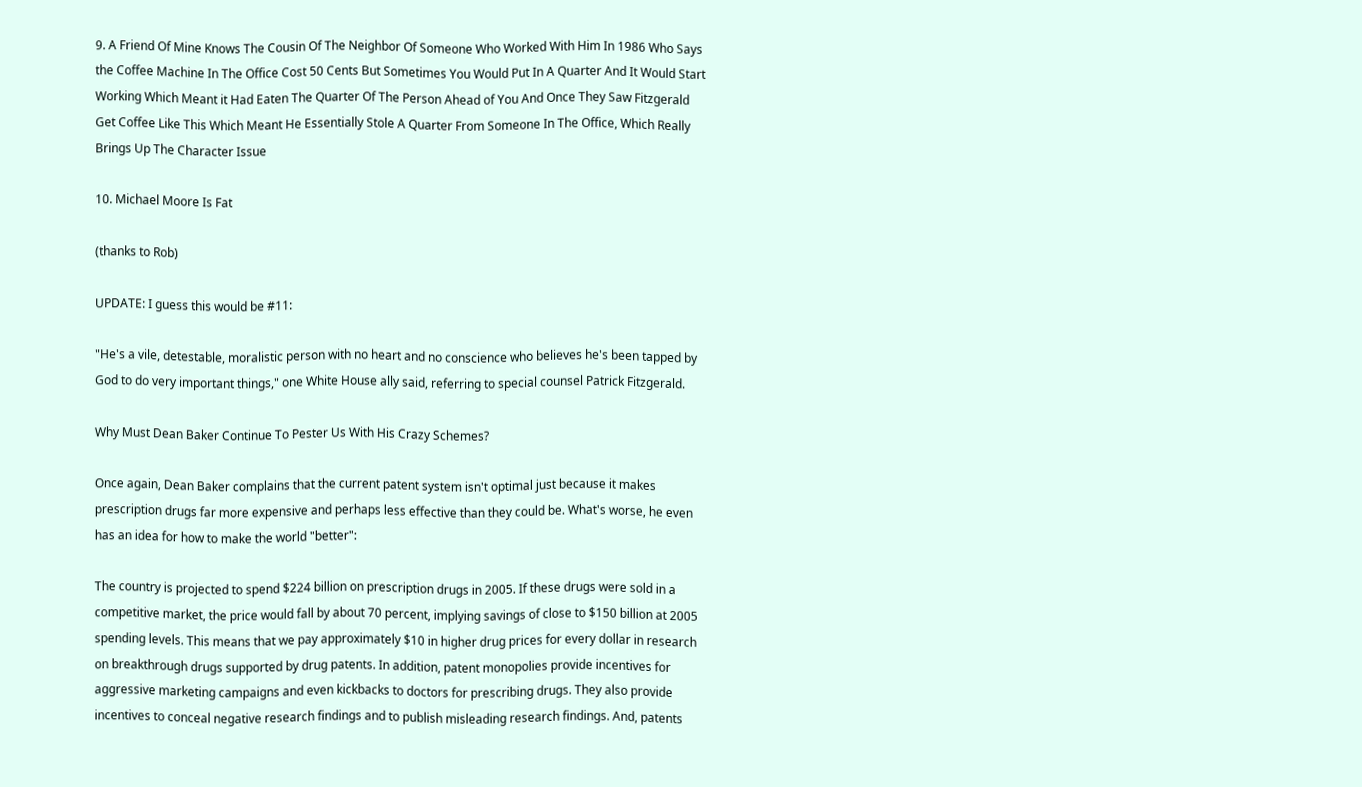9. A Friend Of Mine Knows The Cousin Of The Neighbor Of Someone Who Worked With Him In 1986 Who Says the Coffee Machine In The Office Cost 50 Cents But Sometimes You Would Put In A Quarter And It Would Start Working Which Meant it Had Eaten The Quarter Of The Person Ahead of You And Once They Saw Fitzgerald Get Coffee Like This Which Meant He Essentially Stole A Quarter From Someone In The Office, Which Really Brings Up The Character Issue

10. Michael Moore Is Fat

(thanks to Rob)

UPDATE: I guess this would be #11:

"He's a vile, detestable, moralistic person with no heart and no conscience who believes he's been tapped by God to do very important things," one White House ally said, referring to special counsel Patrick Fitzgerald.

Why Must Dean Baker Continue To Pester Us With His Crazy Schemes?

Once again, Dean Baker complains that the current patent system isn't optimal just because it makes prescription drugs far more expensive and perhaps less effective than they could be. What's worse, he even has an idea for how to make the world "better":

The country is projected to spend $224 billion on prescription drugs in 2005. If these drugs were sold in a competitive market, the price would fall by about 70 percent, implying savings of close to $150 billion at 2005 spending levels. This means that we pay approximately $10 in higher drug prices for every dollar in research on breakthrough drugs supported by drug patents. In addition, patent monopolies provide incentives for aggressive marketing campaigns and even kickbacks to doctors for prescribing drugs. They also provide incentives to conceal negative research findings and to publish misleading research findings. And, patents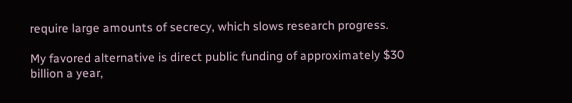require large amounts of secrecy, which slows research progress.

My favored alternative is direct public funding of approximately $30 billion a year,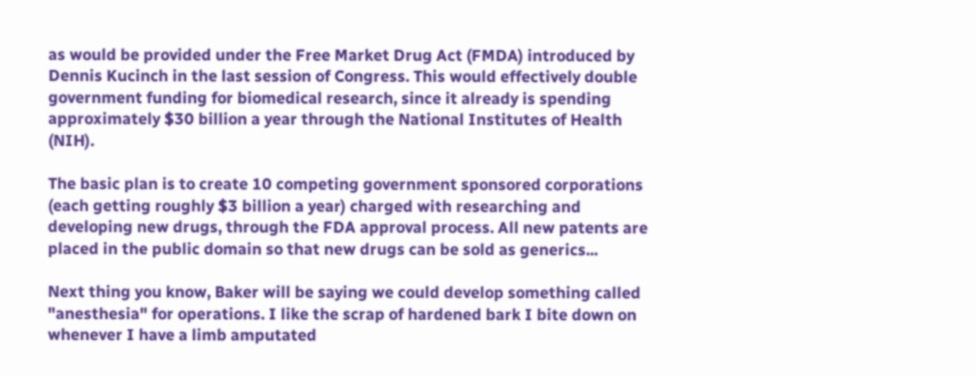as would be provided under the Free Market Drug Act (FMDA) introduced by Dennis Kucinch in the last session of Congress. This would effectively double government funding for biomedical research, since it already is spending approximately $30 billion a year through the National Institutes of Health (NIH).

The basic plan is to create 10 competing government sponsored corporations (each getting roughly $3 billion a year) charged with researching and developing new drugs, through the FDA approval process. All new patents are placed in the public domain so that new drugs can be sold as generics...

Next thing you know, Baker will be saying we could develop something called "anesthesia" for operations. I like the scrap of hardened bark I bite down on whenever I have a limb amputated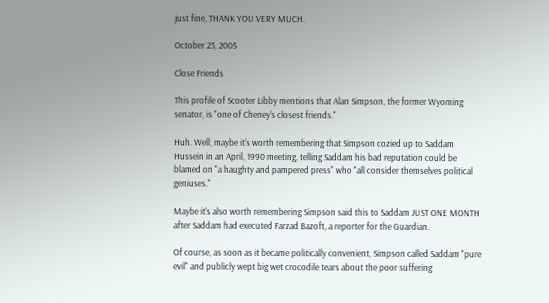just fine, THANK YOU VERY MUCH.

October 23, 2005

Close Friends

This profile of Scooter Libby mentions that Alan Simpson, the former Wyoming senator, is "one of Cheney's closest friends."

Huh. Well, maybe it's worth remembering that Simpson cozied up to Saddam Hussein in an April, 1990 meeting, telling Saddam his bad reputation could be blamed on "a haughty and pampered press" who "all consider themselves political geniuses."

Maybe it's also worth remembering Simpson said this to Saddam JUST ONE MONTH after Saddam had executed Farzad Bazoft, a reporter for the Guardian.

Of course, as soon as it became politically convenient, Simpson called Saddam "pure evil" and publicly wept big wet crocodile tears about the poor suffering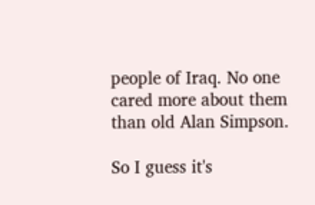people of Iraq. No one cared more about them than old Alan Simpson.

So I guess it's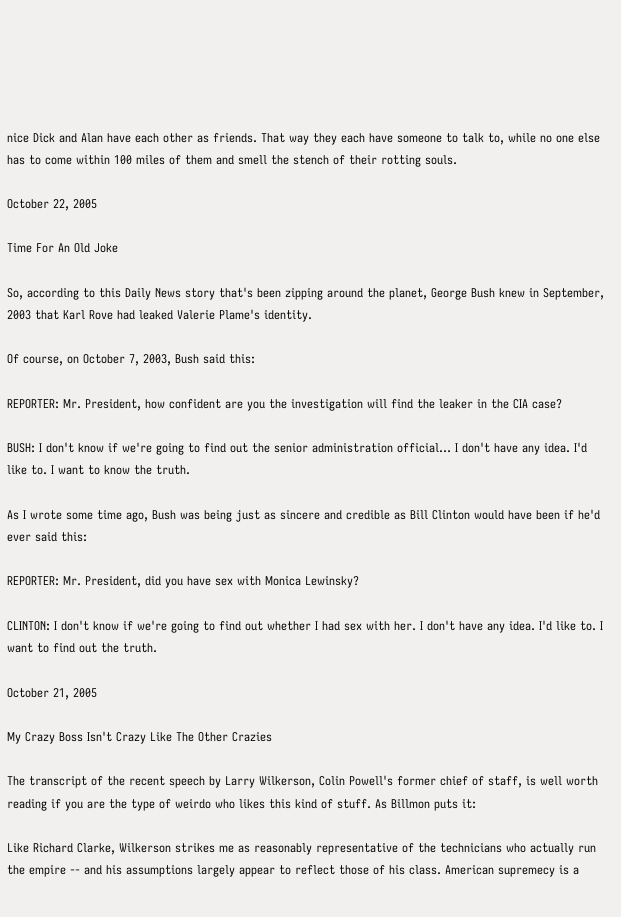nice Dick and Alan have each other as friends. That way they each have someone to talk to, while no one else has to come within 100 miles of them and smell the stench of their rotting souls.

October 22, 2005

Time For An Old Joke

So, according to this Daily News story that's been zipping around the planet, George Bush knew in September, 2003 that Karl Rove had leaked Valerie Plame's identity.

Of course, on October 7, 2003, Bush said this:

REPORTER: Mr. President, how confident are you the investigation will find the leaker in the CIA case?

BUSH: I don't know if we're going to find out the senior administration official... I don't have any idea. I'd like to. I want to know the truth.

As I wrote some time ago, Bush was being just as sincere and credible as Bill Clinton would have been if he'd ever said this:

REPORTER: Mr. President, did you have sex with Monica Lewinsky?

CLINTON: I don't know if we're going to find out whether I had sex with her. I don't have any idea. I'd like to. I want to find out the truth.

October 21, 2005

My Crazy Boss Isn't Crazy Like The Other Crazies

The transcript of the recent speech by Larry Wilkerson, Colin Powell's former chief of staff, is well worth reading if you are the type of weirdo who likes this kind of stuff. As Billmon puts it:

Like Richard Clarke, Wilkerson strikes me as reasonably representative of the technicians who actually run the empire -- and his assumptions largely appear to reflect those of his class. American supremecy is a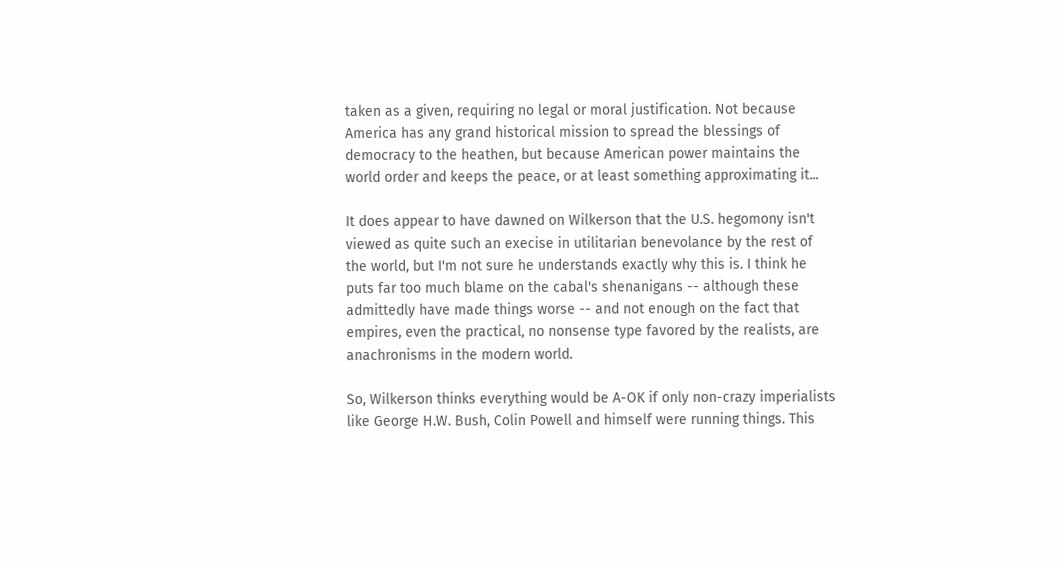taken as a given, requiring no legal or moral justification. Not because America has any grand historical mission to spread the blessings of democracy to the heathen, but because American power maintains the world order and keeps the peace, or at least something approximating it...

It does appear to have dawned on Wilkerson that the U.S. hegomony isn't viewed as quite such an execise in utilitarian benevolance by the rest of the world, but I'm not sure he understands exactly why this is. I think he puts far too much blame on the cabal's shenanigans -- although these admittedly have made things worse -- and not enough on the fact that empires, even the practical, no nonsense type favored by the realists, are anachronisms in the modern world.

So, Wilkerson thinks everything would be A-OK if only non-crazy imperialists like George H.W. Bush, Colin Powell and himself were running things. This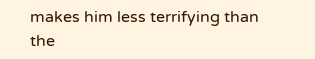makes him less terrifying than the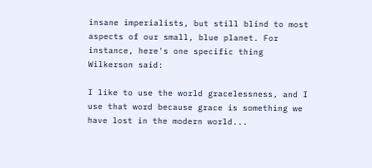insane imperialists, but still blind to most aspects of our small, blue planet. For instance, here's one specific thing Wilkerson said:

I like to use the world gracelessness, and I use that word because grace is something we have lost in the modern world...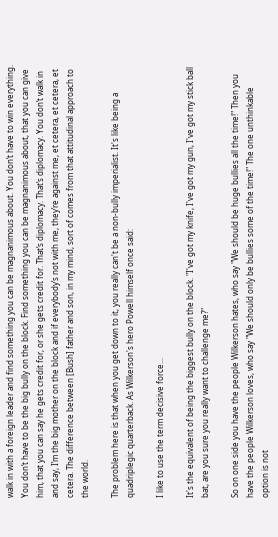walk in with a foreign leader and find something you can be magnanimous about. You don’t have to win everything. You don’t have to be the big bully on the block. Find something you can be magnanimous about, that you can give him, that you can say he gets credit for, or she gets credit for. That’s diplomacy. That’s diplomacy. You don’t walk in and say, I’m the big mother on the block and if everybody’s not with me, they’re against me, et cetera, et cetera, et cetera. The difference between [Bush] father and son, in my mind, sort of comes from that attitudinal approach to the world.

The problem here is that when you get down to it, you really can't be a non-bully imperialist. It's like being a quadriplegic quarterback. As Wilkerson's hero Powell himself once said:

I like to use the term decisive force...

It's the equivalent of being the biggest bully on the block. "I've got my knife, I've got my gun, I've got my stick ball bat, are you sure you really want to challenge me?"

So on one side you have the people Wilkerson hates, who say "We should be huge bullies all the time!" Then you have the people Wilkerson loves, who say "We should only be bullies some of the time!" The one unthinkable option is not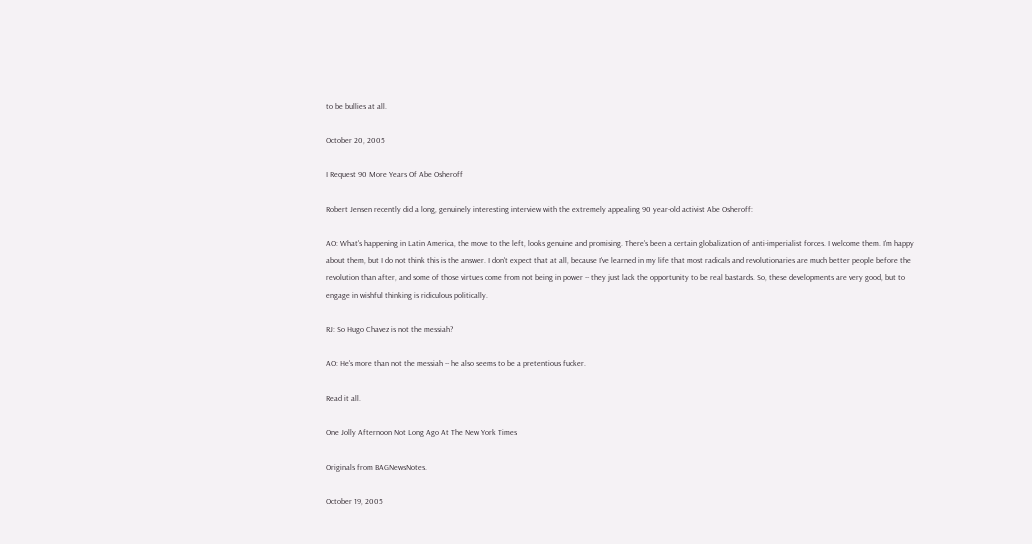to be bullies at all.

October 20, 2005

I Request 90 More Years Of Abe Osheroff

Robert Jensen recently did a long, genuinely interesting interview with the extremely appealing 90 year-old activist Abe Osheroff:

AO: What's happening in Latin America, the move to the left, looks genuine and promising. There's been a certain globalization of anti-imperialist forces. I welcome them. I'm happy about them, but I do not think this is the answer. I don't expect that at all, because I've learned in my life that most radicals and revolutionaries are much better people before the revolution than after, and some of those virtues come from not being in power -- they just lack the opportunity to be real bastards. So, these developments are very good, but to engage in wishful thinking is ridiculous politically.

RJ: So Hugo Chavez is not the messiah?

AO: He's more than not the messiah -- he also seems to be a pretentious fucker.

Read it all.

One Jolly Afternoon Not Long Ago At The New York Times

Originals from BAGNewsNotes.

October 19, 2005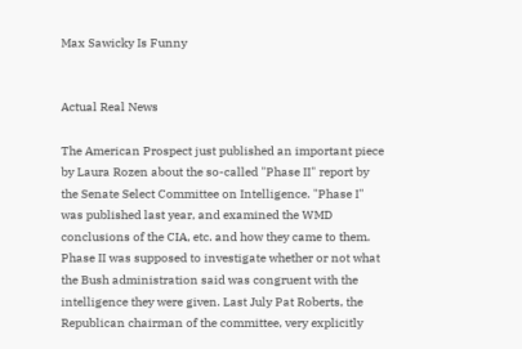Max Sawicky Is Funny


Actual Real News

The American Prospect just published an important piece by Laura Rozen about the so-called "Phase II" report by the Senate Select Committee on Intelligence. "Phase I" was published last year, and examined the WMD conclusions of the CIA, etc. and how they came to them. Phase II was supposed to investigate whether or not what the Bush administration said was congruent with the intelligence they were given. Last July Pat Roberts, the Republican chairman of the committee, very explicitly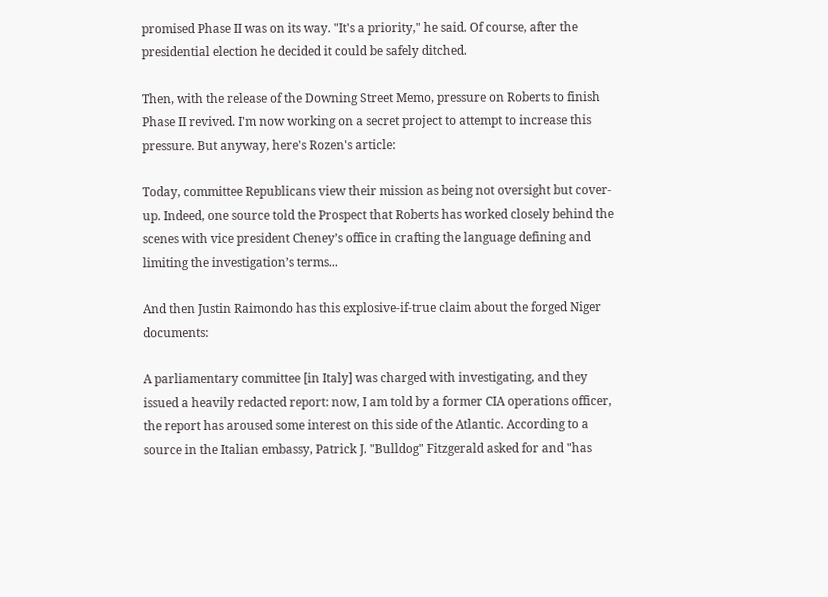promised Phase II was on its way. "It's a priority," he said. Of course, after the presidential election he decided it could be safely ditched.

Then, with the release of the Downing Street Memo, pressure on Roberts to finish Phase II revived. I'm now working on a secret project to attempt to increase this pressure. But anyway, here's Rozen's article:

Today, committee Republicans view their mission as being not oversight but cover-up. Indeed, one source told the Prospect that Roberts has worked closely behind the scenes with vice president Cheney’s office in crafting the language defining and limiting the investigation’s terms...

And then Justin Raimondo has this explosive-if-true claim about the forged Niger documents:

A parliamentary committee [in Italy] was charged with investigating, and they issued a heavily redacted report: now, I am told by a former CIA operations officer, the report has aroused some interest on this side of the Atlantic. According to a source in the Italian embassy, Patrick J. "Bulldog" Fitzgerald asked for and "has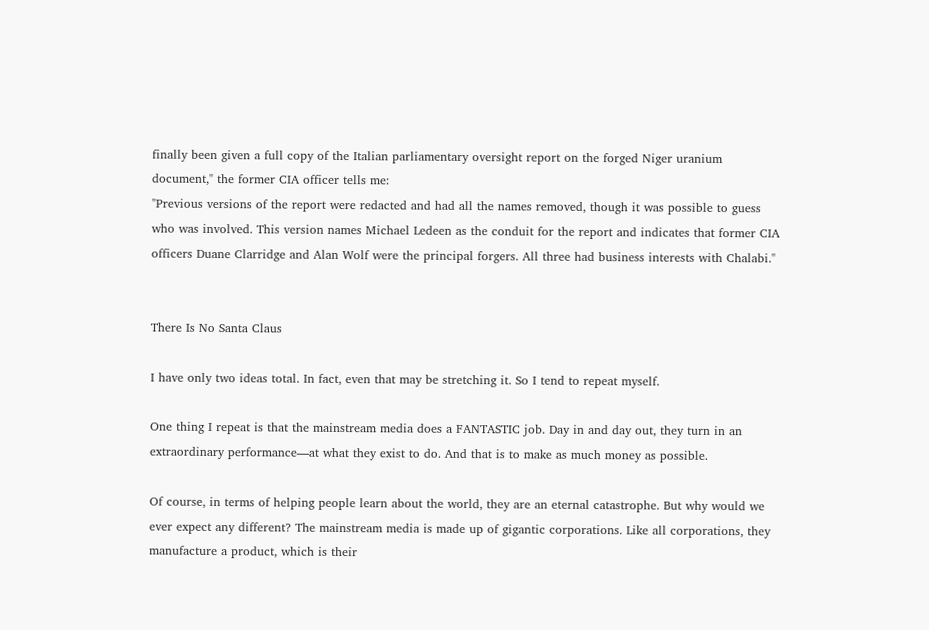finally been given a full copy of the Italian parliamentary oversight report on the forged Niger uranium document," the former CIA officer tells me:
"Previous versions of the report were redacted and had all the names removed, though it was possible to guess who was involved. This version names Michael Ledeen as the conduit for the report and indicates that former CIA officers Duane Clarridge and Alan Wolf were the principal forgers. All three had business interests with Chalabi."


There Is No Santa Claus

I have only two ideas total. In fact, even that may be stretching it. So I tend to repeat myself.

One thing I repeat is that the mainstream media does a FANTASTIC job. Day in and day out, they turn in an extraordinary performance—at what they exist to do. And that is to make as much money as possible.

Of course, in terms of helping people learn about the world, they are an eternal catastrophe. But why would we ever expect any different? The mainstream media is made up of gigantic corporations. Like all corporations, they manufacture a product, which is their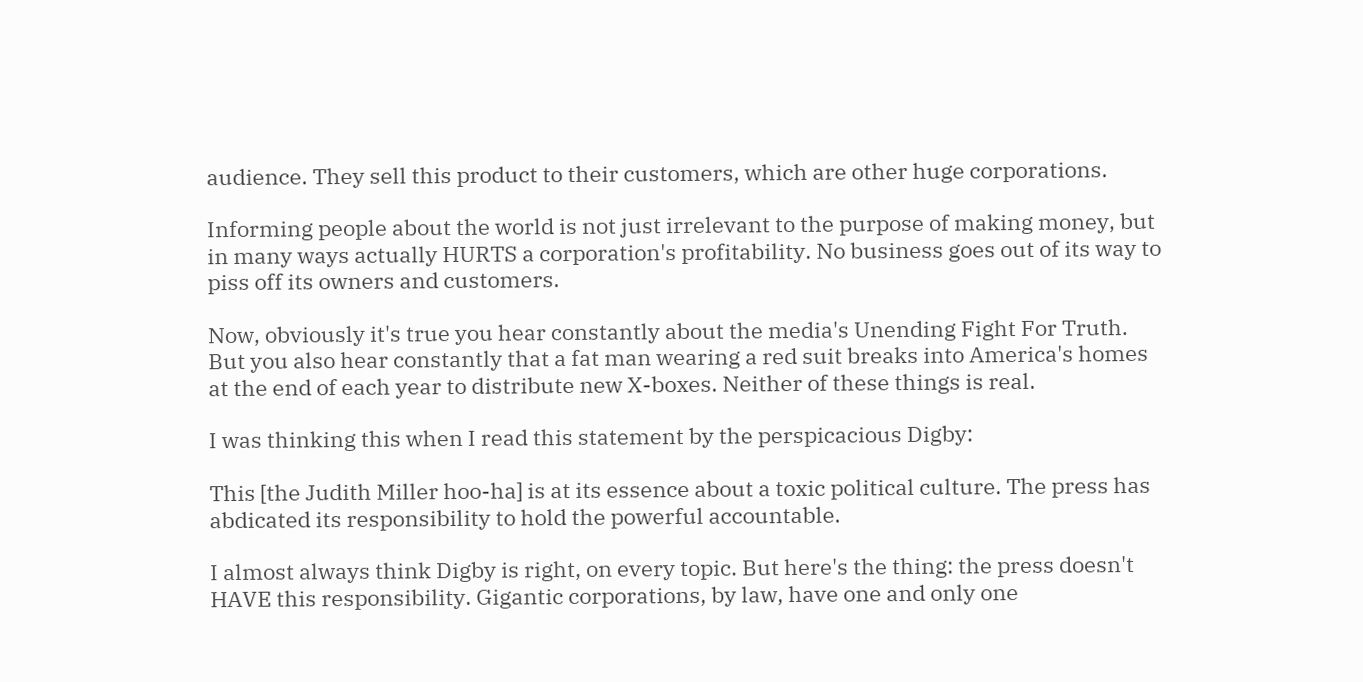audience. They sell this product to their customers, which are other huge corporations.

Informing people about the world is not just irrelevant to the purpose of making money, but in many ways actually HURTS a corporation's profitability. No business goes out of its way to piss off its owners and customers.

Now, obviously it's true you hear constantly about the media's Unending Fight For Truth. But you also hear constantly that a fat man wearing a red suit breaks into America's homes at the end of each year to distribute new X-boxes. Neither of these things is real.

I was thinking this when I read this statement by the perspicacious Digby:

This [the Judith Miller hoo-ha] is at its essence about a toxic political culture. The press has abdicated its responsibility to hold the powerful accountable.

I almost always think Digby is right, on every topic. But here's the thing: the press doesn't HAVE this responsibility. Gigantic corporations, by law, have one and only one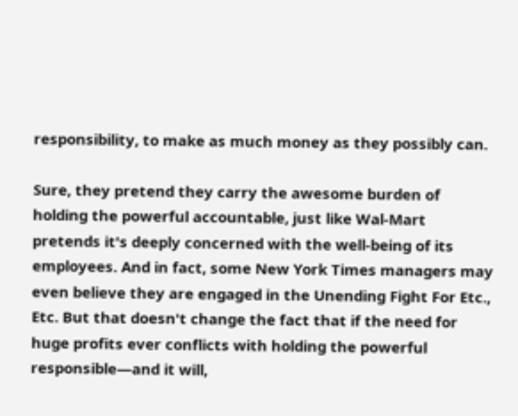responsibility, to make as much money as they possibly can.

Sure, they pretend they carry the awesome burden of holding the powerful accountable, just like Wal-Mart pretends it's deeply concerned with the well-being of its employees. And in fact, some New York Times managers may even believe they are engaged in the Unending Fight For Etc., Etc. But that doesn't change the fact that if the need for huge profits ever conflicts with holding the powerful responsible—and it will,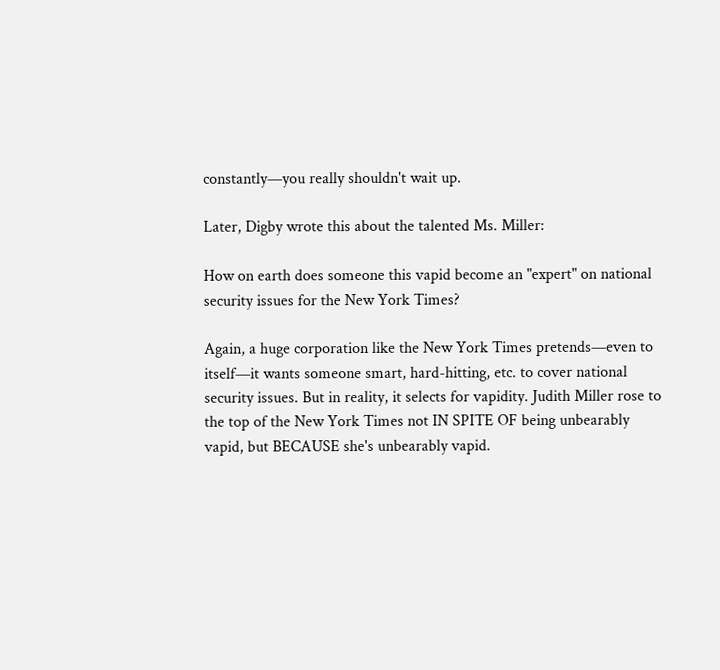constantly—you really shouldn't wait up.

Later, Digby wrote this about the talented Ms. Miller:

How on earth does someone this vapid become an "expert" on national security issues for the New York Times?

Again, a huge corporation like the New York Times pretends—even to itself—it wants someone smart, hard-hitting, etc. to cover national security issues. But in reality, it selects for vapidity. Judith Miller rose to the top of the New York Times not IN SPITE OF being unbearably vapid, but BECAUSE she's unbearably vapid.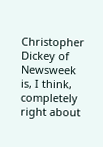Christopher Dickey of Newsweek is, I think, completely right about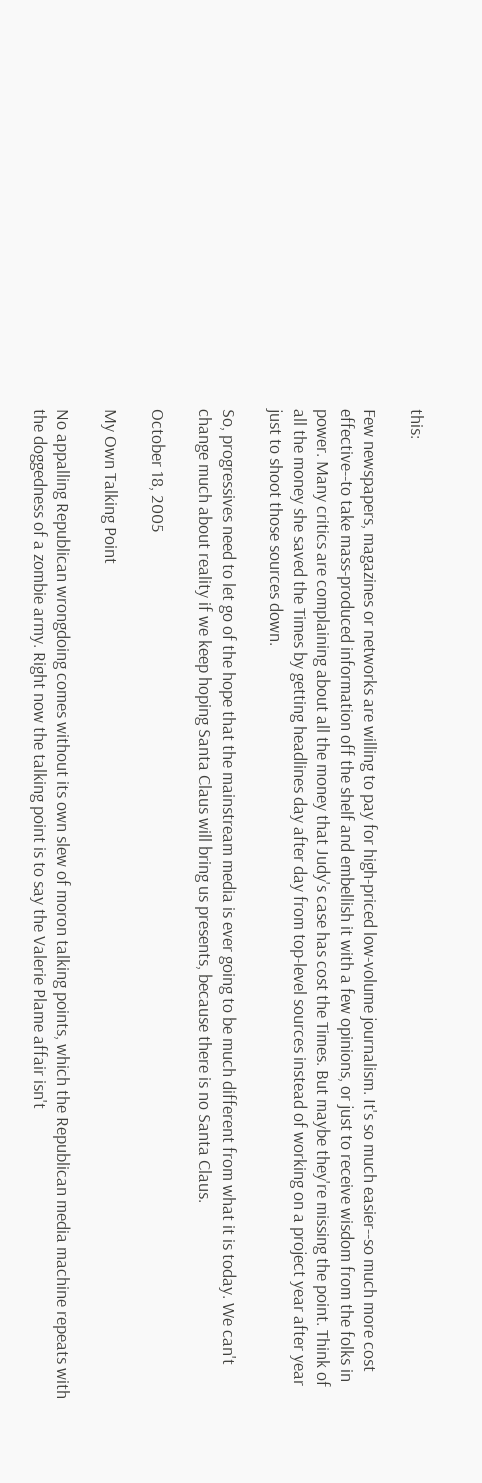this:

Few newspapers, magazines or networks are willing to pay for high-priced low-volume journalism. It's so much easier--so much more cost effective--to take mass-produced information off the shelf and embellish it with a few opinions, or just to receive wisdom from the folks in power. Many critics are complaining about all the money that Judy's case has cost the Times. But maybe they're missing the point. Think of all the money she saved the Times by getting headlines day after day from top-level sources instead of working on a project year after year just to shoot those sources down.

So, progressives need to let go of the hope that the mainstream media is ever going to be much different from what it is today. We can't change much about reality if we keep hoping Santa Claus will bring us presents, because there is no Santa Claus.

October 18, 2005

My Own Talking Point

No appalling Republican wrongdoing comes without its own slew of moron talking points, which the Republican media machine repeats with the doggedness of a zombie army. Right now the talking point is to say the Valerie Plame affair isn't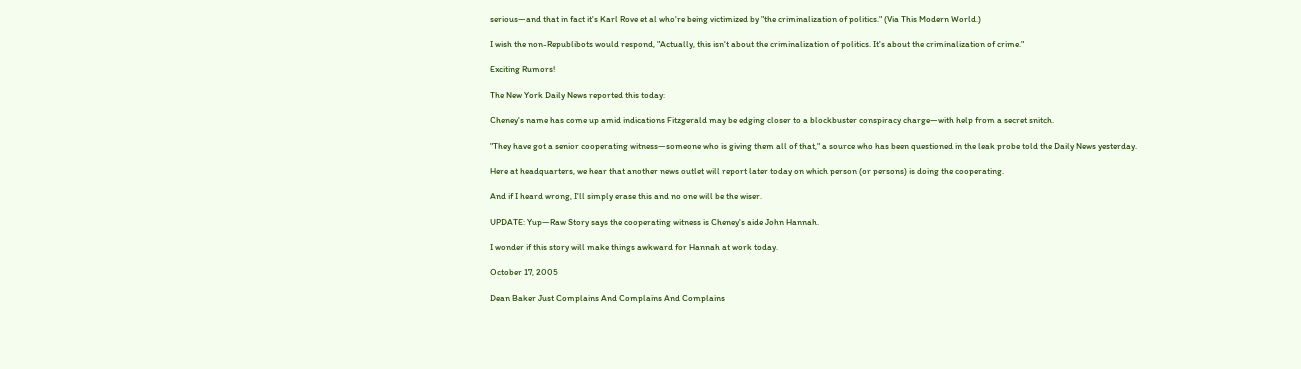serious—and that in fact it's Karl Rove et al who're being victimized by "the criminalization of politics." (Via This Modern World.)

I wish the non-Republibots would respond, "Actually, this isn't about the criminalization of politics. It's about the criminalization of crime."

Exciting Rumors!

The New York Daily News reported this today:

Cheney's name has come up amid indications Fitzgerald may be edging closer to a blockbuster conspiracy charge—with help from a secret snitch.

"They have got a senior cooperating witness—someone who is giving them all of that," a source who has been questioned in the leak probe told the Daily News yesterday.

Here at headquarters, we hear that another news outlet will report later today on which person (or persons) is doing the cooperating.

And if I heard wrong, I'll simply erase this and no one will be the wiser.

UPDATE: Yup—Raw Story says the cooperating witness is Cheney's aide John Hannah.

I wonder if this story will make things awkward for Hannah at work today.

October 17, 2005

Dean Baker Just Complains And Complains And Complains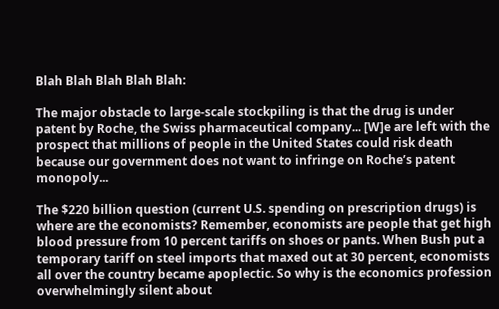Blah Blah Blah Blah Blah:

The major obstacle to large-scale stockpiling is that the drug is under patent by Roche, the Swiss pharmaceutical company... [W]e are left with the prospect that millions of people in the United States could risk death because our government does not want to infringe on Roche’s patent monopoly...

The $220 billion question (current U.S. spending on prescription drugs) is where are the economists? Remember, economists are people that get high blood pressure from 10 percent tariffs on shoes or pants. When Bush put a temporary tariff on steel imports that maxed out at 30 percent, economists all over the country became apoplectic. So why is the economics profession overwhelmingly silent about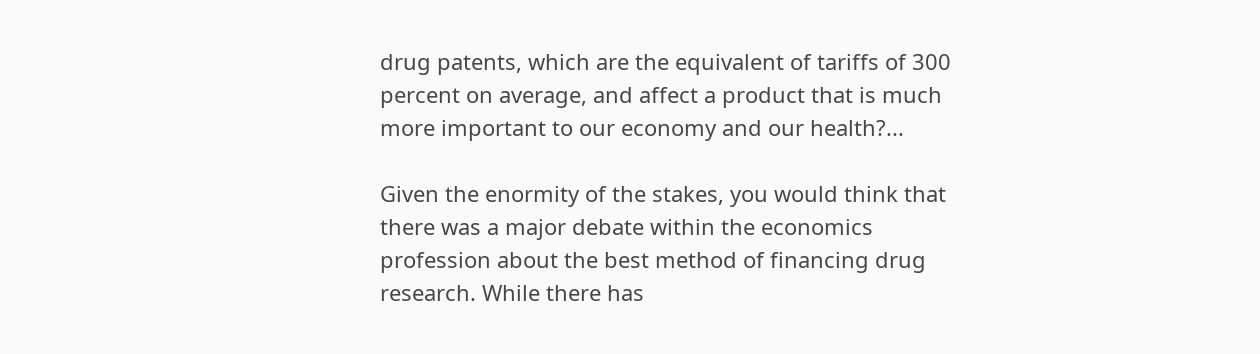drug patents, which are the equivalent of tariffs of 300 percent on average, and affect a product that is much more important to our economy and our health?...

Given the enormity of the stakes, you would think that there was a major debate within the economics profession about the best method of financing drug research. While there has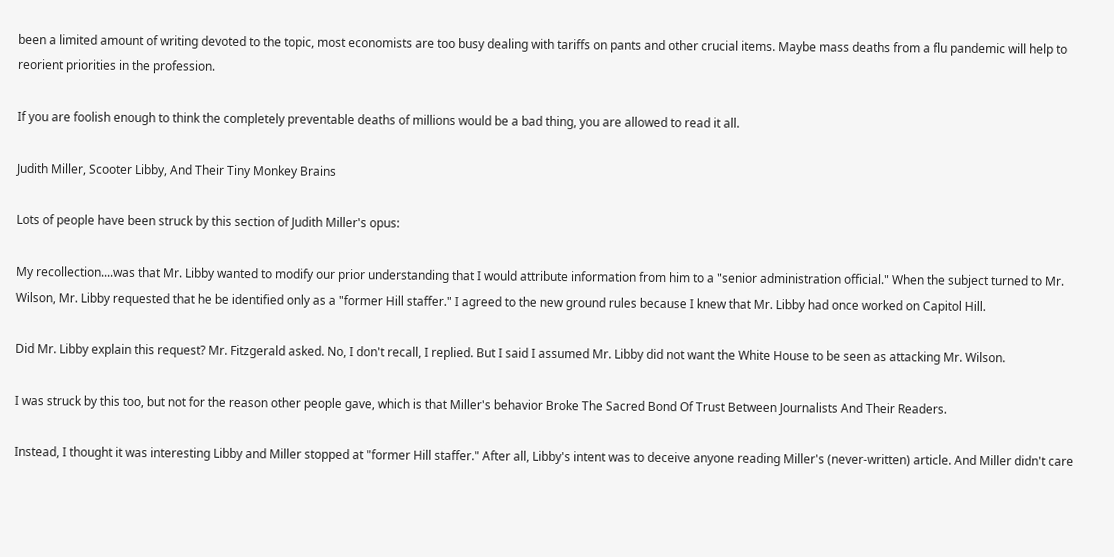been a limited amount of writing devoted to the topic, most economists are too busy dealing with tariffs on pants and other crucial items. Maybe mass deaths from a flu pandemic will help to reorient priorities in the profession.

If you are foolish enough to think the completely preventable deaths of millions would be a bad thing, you are allowed to read it all.

Judith Miller, Scooter Libby, And Their Tiny Monkey Brains

Lots of people have been struck by this section of Judith Miller's opus:

My recollection....was that Mr. Libby wanted to modify our prior understanding that I would attribute information from him to a "senior administration official." When the subject turned to Mr. Wilson, Mr. Libby requested that he be identified only as a "former Hill staffer." I agreed to the new ground rules because I knew that Mr. Libby had once worked on Capitol Hill.

Did Mr. Libby explain this request? Mr. Fitzgerald asked. No, I don't recall, I replied. But I said I assumed Mr. Libby did not want the White House to be seen as attacking Mr. Wilson.

I was struck by this too, but not for the reason other people gave, which is that Miller's behavior Broke The Sacred Bond Of Trust Between Journalists And Their Readers.

Instead, I thought it was interesting Libby and Miller stopped at "former Hill staffer." After all, Libby's intent was to deceive anyone reading Miller's (never-written) article. And Miller didn't care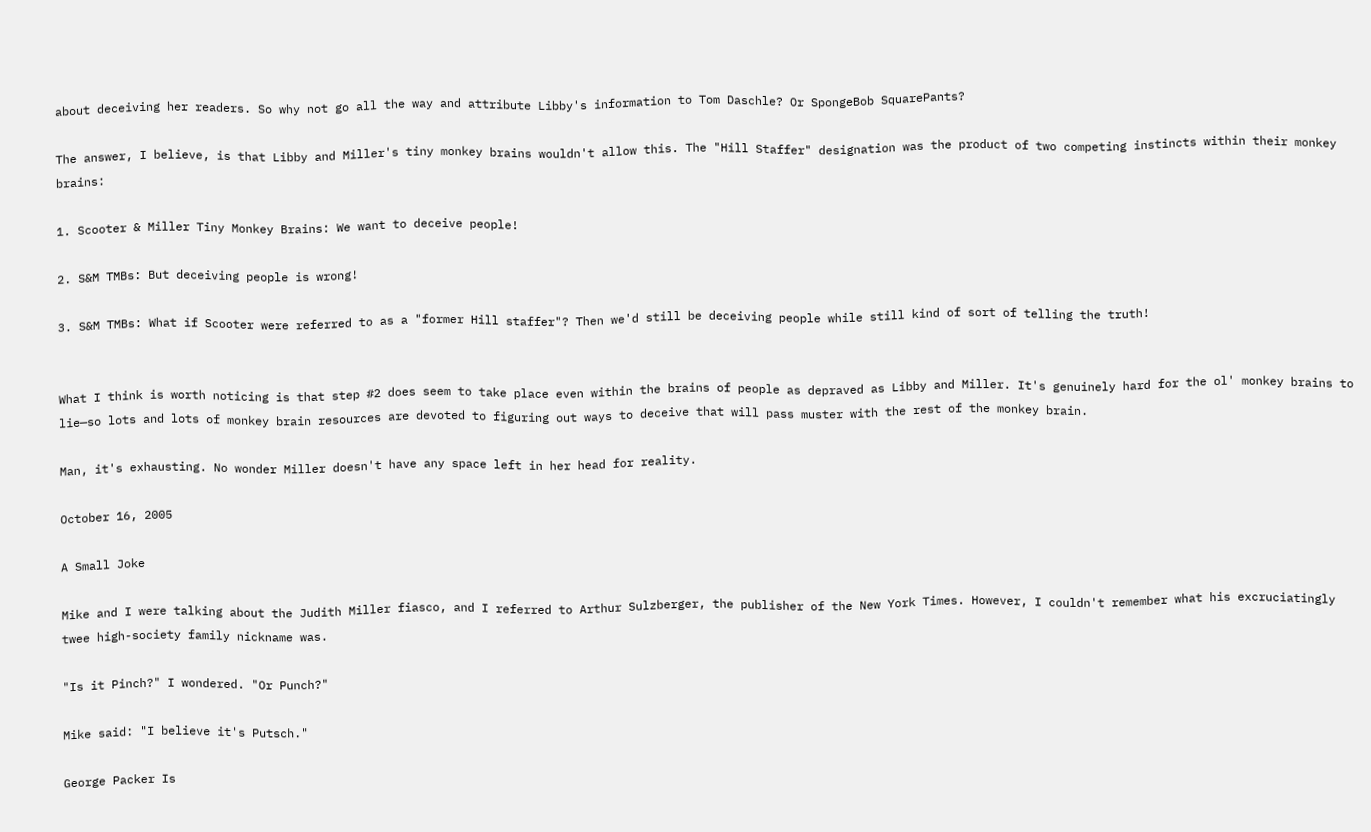about deceiving her readers. So why not go all the way and attribute Libby's information to Tom Daschle? Or SpongeBob SquarePants?

The answer, I believe, is that Libby and Miller's tiny monkey brains wouldn't allow this. The "Hill Staffer" designation was the product of two competing instincts within their monkey brains:

1. Scooter & Miller Tiny Monkey Brains: We want to deceive people!

2. S&M TMBs: But deceiving people is wrong!

3. S&M TMBs: What if Scooter were referred to as a "former Hill staffer"? Then we'd still be deceiving people while still kind of sort of telling the truth!


What I think is worth noticing is that step #2 does seem to take place even within the brains of people as depraved as Libby and Miller. It's genuinely hard for the ol' monkey brains to lie—so lots and lots of monkey brain resources are devoted to figuring out ways to deceive that will pass muster with the rest of the monkey brain.

Man, it's exhausting. No wonder Miller doesn't have any space left in her head for reality.

October 16, 2005

A Small Joke

Mike and I were talking about the Judith Miller fiasco, and I referred to Arthur Sulzberger, the publisher of the New York Times. However, I couldn't remember what his excruciatingly twee high-society family nickname was.

"Is it Pinch?" I wondered. "Or Punch?"

Mike said: "I believe it's Putsch."

George Packer Is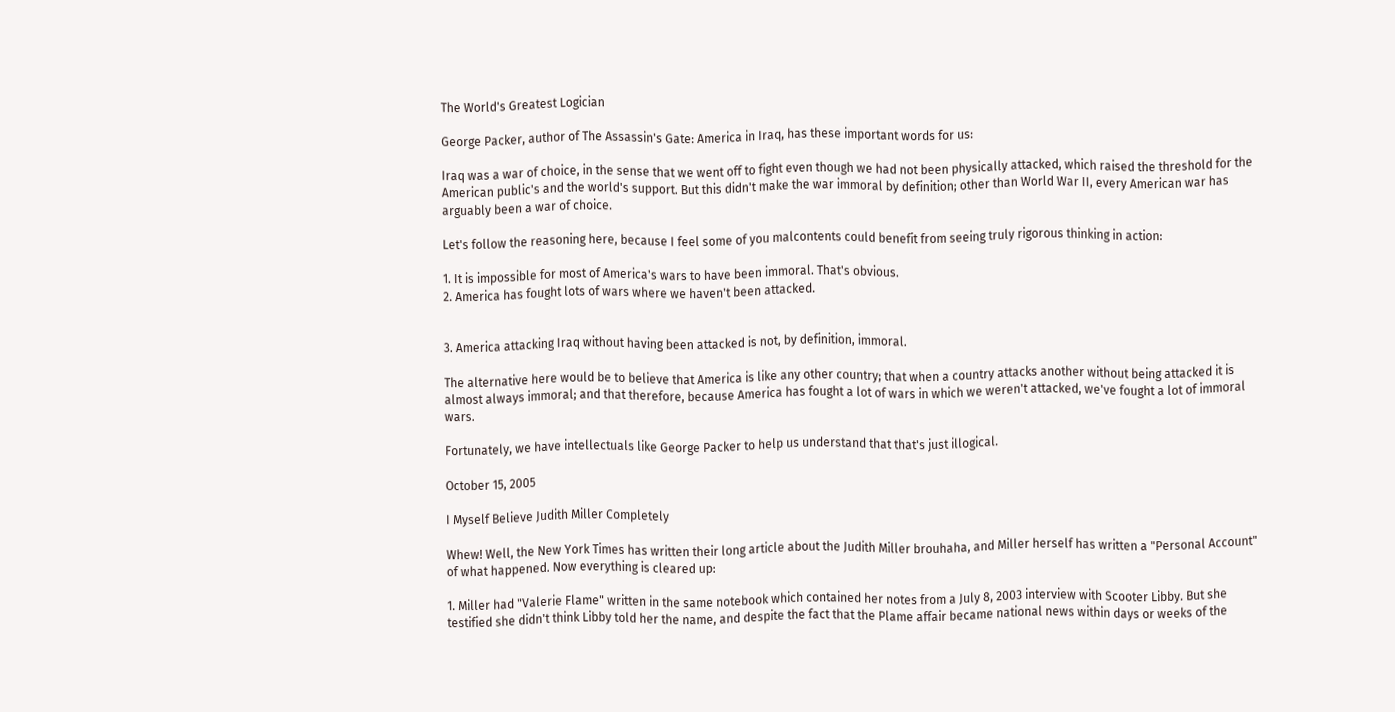The World's Greatest Logician

George Packer, author of The Assassin's Gate: America in Iraq, has these important words for us:

Iraq was a war of choice, in the sense that we went off to fight even though we had not been physically attacked, which raised the threshold for the American public's and the world's support. But this didn't make the war immoral by definition; other than World War II, every American war has arguably been a war of choice.

Let's follow the reasoning here, because I feel some of you malcontents could benefit from seeing truly rigorous thinking in action:

1. It is impossible for most of America's wars to have been immoral. That's obvious.
2. America has fought lots of wars where we haven't been attacked.


3. America attacking Iraq without having been attacked is not, by definition, immoral.

The alternative here would be to believe that America is like any other country; that when a country attacks another without being attacked it is almost always immoral; and that therefore, because America has fought a lot of wars in which we weren't attacked, we've fought a lot of immoral wars.

Fortunately, we have intellectuals like George Packer to help us understand that that's just illogical.

October 15, 2005

I Myself Believe Judith Miller Completely

Whew! Well, the New York Times has written their long article about the Judith Miller brouhaha, and Miller herself has written a "Personal Account" of what happened. Now everything is cleared up:

1. Miller had "Valerie Flame" written in the same notebook which contained her notes from a July 8, 2003 interview with Scooter Libby. But she testified she didn't think Libby told her the name, and despite the fact that the Plame affair became national news within days or weeks of the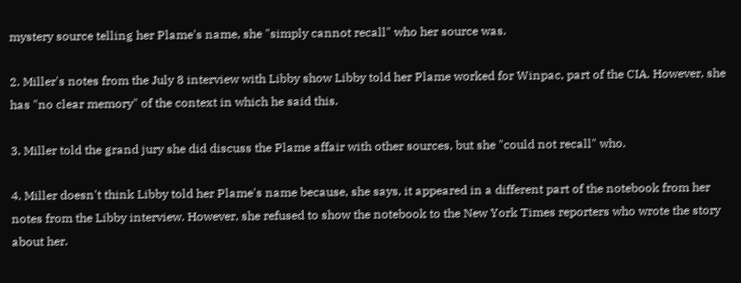mystery source telling her Plame's name, she "simply cannot recall" who her source was.

2. Miller's notes from the July 8 interview with Libby show Libby told her Plame worked for Winpac, part of the CIA. However, she has "no clear memory" of the context in which he said this.

3. Miller told the grand jury she did discuss the Plame affair with other sources, but she "could not recall" who.

4. Miller doesn't think Libby told her Plame's name because, she says, it appeared in a different part of the notebook from her notes from the Libby interview. However, she refused to show the notebook to the New York Times reporters who wrote the story about her.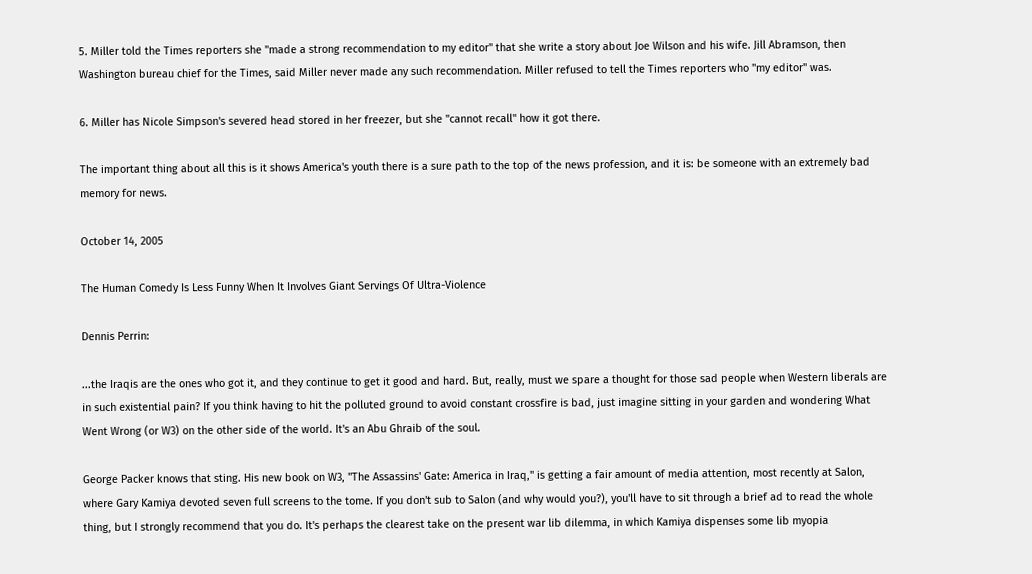5. Miller told the Times reporters she "made a strong recommendation to my editor" that she write a story about Joe Wilson and his wife. Jill Abramson, then Washington bureau chief for the Times, said Miller never made any such recommendation. Miller refused to tell the Times reporters who "my editor" was.

6. Miller has Nicole Simpson's severed head stored in her freezer, but she "cannot recall" how it got there.

The important thing about all this is it shows America's youth there is a sure path to the top of the news profession, and it is: be someone with an extremely bad memory for news.

October 14, 2005

The Human Comedy Is Less Funny When It Involves Giant Servings Of Ultra-Violence

Dennis Perrin:

...the Iraqis are the ones who got it, and they continue to get it good and hard. But, really, must we spare a thought for those sad people when Western liberals are in such existential pain? If you think having to hit the polluted ground to avoid constant crossfire is bad, just imagine sitting in your garden and wondering What Went Wrong (or W3) on the other side of the world. It's an Abu Ghraib of the soul.

George Packer knows that sting. His new book on W3, "The Assassins' Gate: America in Iraq," is getting a fair amount of media attention, most recently at Salon, where Gary Kamiya devoted seven full screens to the tome. If you don't sub to Salon (and why would you?), you'll have to sit through a brief ad to read the whole thing, but I strongly recommend that you do. It's perhaps the clearest take on the present war lib dilemma, in which Kamiya dispenses some lib myopia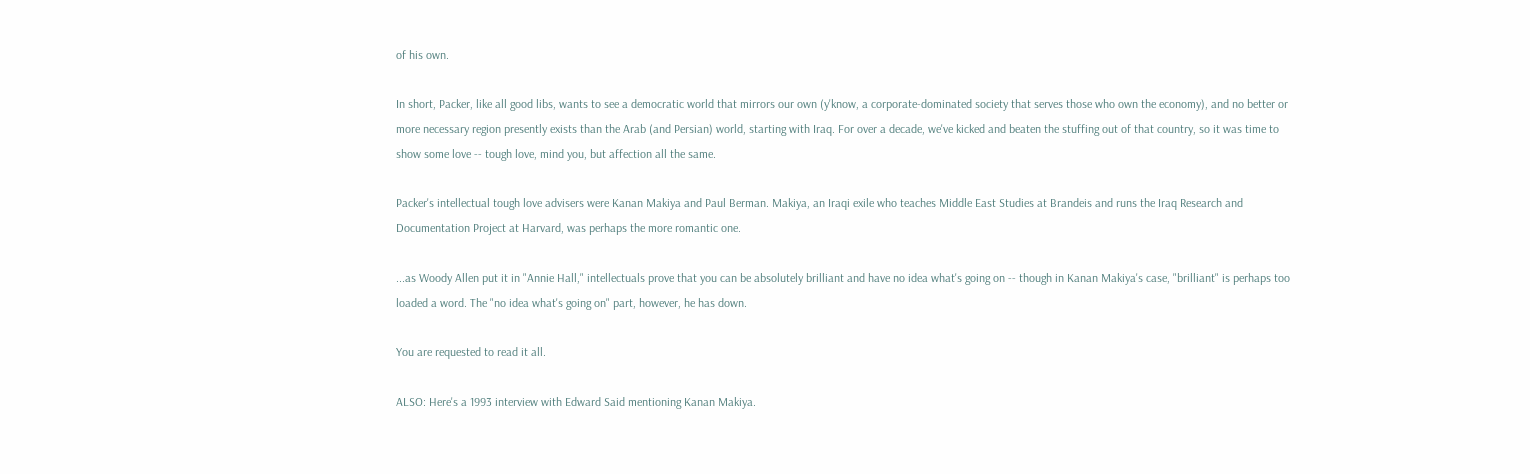of his own.

In short, Packer, like all good libs, wants to see a democratic world that mirrors our own (y'know, a corporate-dominated society that serves those who own the economy), and no better or more necessary region presently exists than the Arab (and Persian) world, starting with Iraq. For over a decade, we've kicked and beaten the stuffing out of that country, so it was time to show some love -- tough love, mind you, but affection all the same.

Packer's intellectual tough love advisers were Kanan Makiya and Paul Berman. Makiya, an Iraqi exile who teaches Middle East Studies at Brandeis and runs the Iraq Research and Documentation Project at Harvard, was perhaps the more romantic one.

...as Woody Allen put it in "Annie Hall," intellectuals prove that you can be absolutely brilliant and have no idea what's going on -- though in Kanan Makiya's case, "brilliant" is perhaps too loaded a word. The "no idea what's going on" part, however, he has down.

You are requested to read it all.

ALSO: Here's a 1993 interview with Edward Said mentioning Kanan Makiya.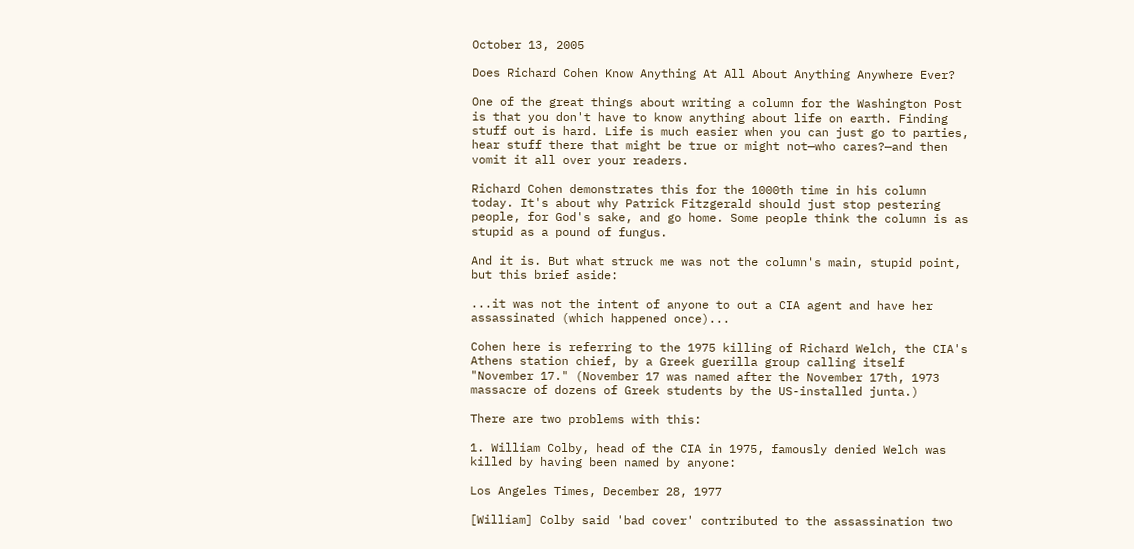October 13, 2005

Does Richard Cohen Know Anything At All About Anything Anywhere Ever?

One of the great things about writing a column for the Washington Post is that you don't have to know anything about life on earth. Finding stuff out is hard. Life is much easier when you can just go to parties, hear stuff there that might be true or might not—who cares?—and then vomit it all over your readers.

Richard Cohen demonstrates this for the 1000th time in his column today. It's about why Patrick Fitzgerald should just stop pestering people, for God's sake, and go home. Some people think the column is as stupid as a pound of fungus.

And it is. But what struck me was not the column's main, stupid point, but this brief aside:

...it was not the intent of anyone to out a CIA agent and have her assassinated (which happened once)...

Cohen here is referring to the 1975 killing of Richard Welch, the CIA's Athens station chief, by a Greek guerilla group calling itself "November 17." (November 17 was named after the November 17th, 1973 massacre of dozens of Greek students by the US-installed junta.)

There are two problems with this:

1. William Colby, head of the CIA in 1975, famously denied Welch was killed by having been named by anyone:

Los Angeles Times, December 28, 1977

[William] Colby said 'bad cover' contributed to the assassination two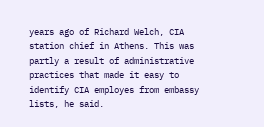years ago of Richard Welch, CIA station chief in Athens. This was partly a result of administrative practices that made it easy to identify CIA employes from embassy lists, he said.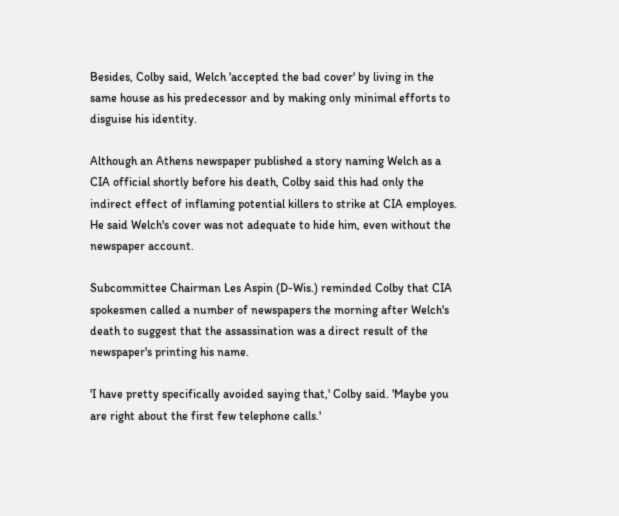Besides, Colby said, Welch 'accepted the bad cover' by living in the same house as his predecessor and by making only minimal efforts to disguise his identity.

Although an Athens newspaper published a story naming Welch as a CIA official shortly before his death, Colby said this had only the indirect effect of inflaming potential killers to strike at CIA employes. He said Welch's cover was not adequate to hide him, even without the newspaper account.

Subcommittee Chairman Les Aspin (D-Wis.) reminded Colby that CIA spokesmen called a number of newspapers the morning after Welch's death to suggest that the assassination was a direct result of the newspaper's printing his name.

'I have pretty specifically avoided saying that,' Colby said. 'Maybe you are right about the first few telephone calls.'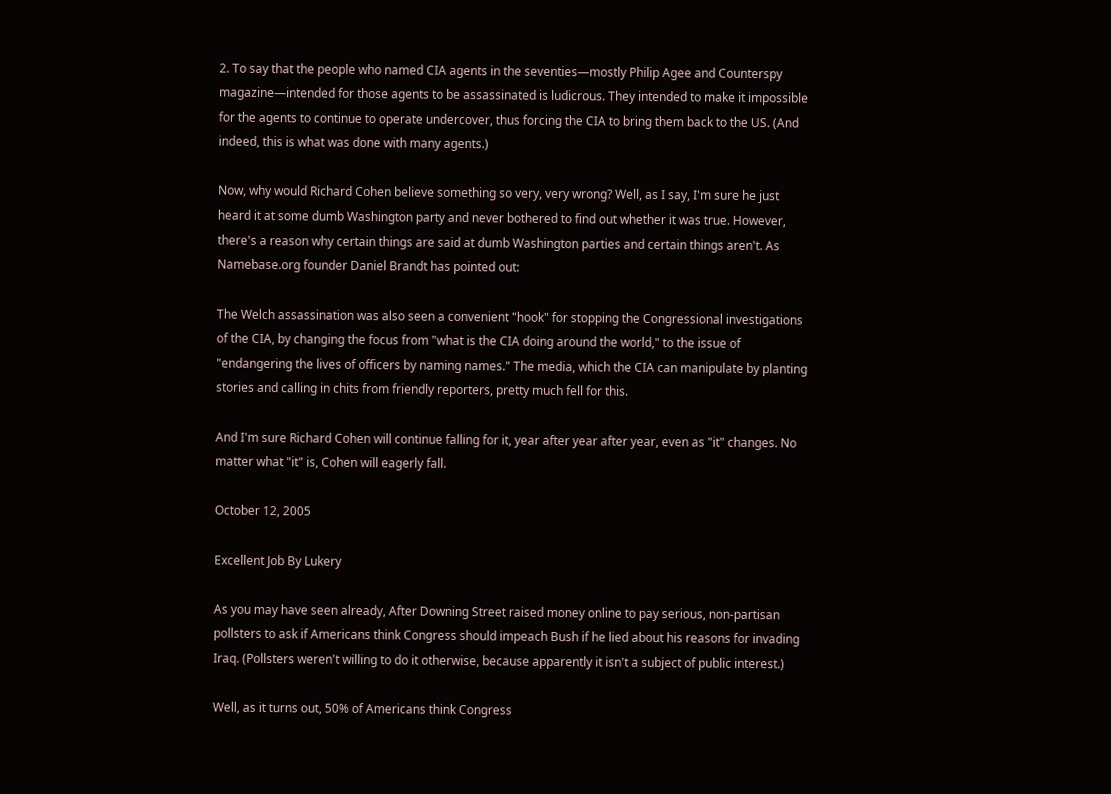2. To say that the people who named CIA agents in the seventies—mostly Philip Agee and Counterspy magazine—intended for those agents to be assassinated is ludicrous. They intended to make it impossible for the agents to continue to operate undercover, thus forcing the CIA to bring them back to the US. (And indeed, this is what was done with many agents.)

Now, why would Richard Cohen believe something so very, very wrong? Well, as I say, I'm sure he just heard it at some dumb Washington party and never bothered to find out whether it was true. However, there's a reason why certain things are said at dumb Washington parties and certain things aren't. As Namebase.org founder Daniel Brandt has pointed out:

The Welch assassination was also seen a convenient "hook" for stopping the Congressional investigations of the CIA, by changing the focus from "what is the CIA doing around the world," to the issue of "endangering the lives of officers by naming names." The media, which the CIA can manipulate by planting stories and calling in chits from friendly reporters, pretty much fell for this.

And I'm sure Richard Cohen will continue falling for it, year after year after year, even as "it" changes. No matter what "it" is, Cohen will eagerly fall.

October 12, 2005

Excellent Job By Lukery

As you may have seen already, After Downing Street raised money online to pay serious, non-partisan pollsters to ask if Americans think Congress should impeach Bush if he lied about his reasons for invading Iraq. (Pollsters weren't willing to do it otherwise, because apparently it isn't a subject of public interest.)

Well, as it turns out, 50% of Americans think Congress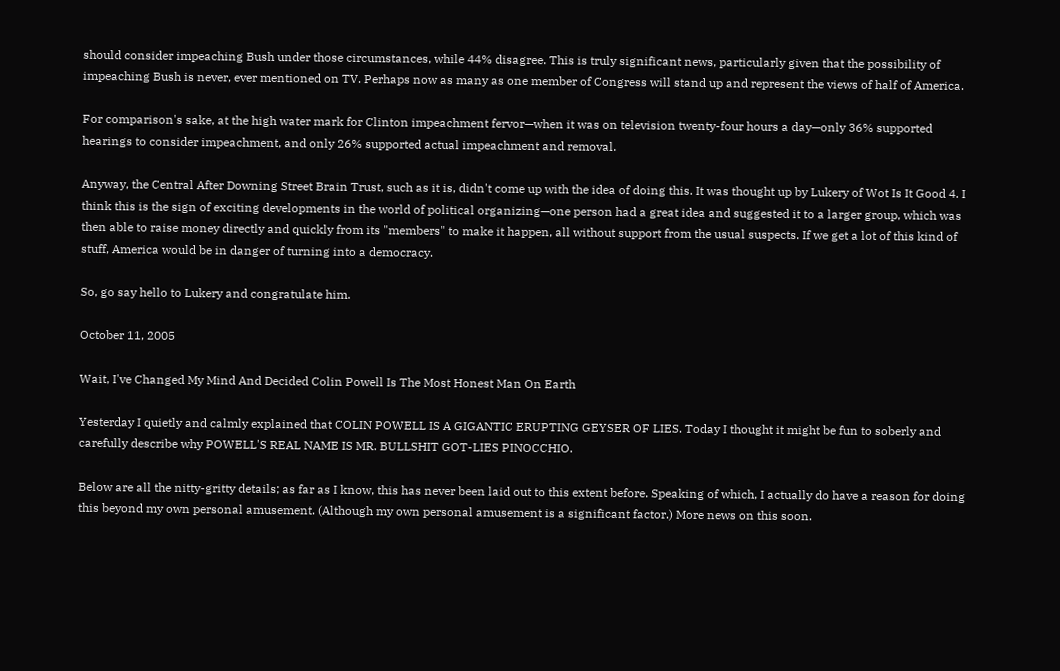should consider impeaching Bush under those circumstances, while 44% disagree. This is truly significant news, particularly given that the possibility of impeaching Bush is never, ever mentioned on TV. Perhaps now as many as one member of Congress will stand up and represent the views of half of America.

For comparison's sake, at the high water mark for Clinton impeachment fervor—when it was on television twenty-four hours a day—only 36% supported hearings to consider impeachment, and only 26% supported actual impeachment and removal.

Anyway, the Central After Downing Street Brain Trust, such as it is, didn't come up with the idea of doing this. It was thought up by Lukery of Wot Is It Good 4. I think this is the sign of exciting developments in the world of political organizing—one person had a great idea and suggested it to a larger group, which was then able to raise money directly and quickly from its "members" to make it happen, all without support from the usual suspects. If we get a lot of this kind of stuff, America would be in danger of turning into a democracy.

So, go say hello to Lukery and congratulate him.

October 11, 2005

Wait, I've Changed My Mind And Decided Colin Powell Is The Most Honest Man On Earth

Yesterday I quietly and calmly explained that COLIN POWELL IS A GIGANTIC ERUPTING GEYSER OF LIES. Today I thought it might be fun to soberly and carefully describe why POWELL'S REAL NAME IS MR. BULLSHIT GOT-LIES PINOCCHIO.

Below are all the nitty-gritty details; as far as I know, this has never been laid out to this extent before. Speaking of which, I actually do have a reason for doing this beyond my own personal amusement. (Although my own personal amusement is a significant factor.) More news on this soon.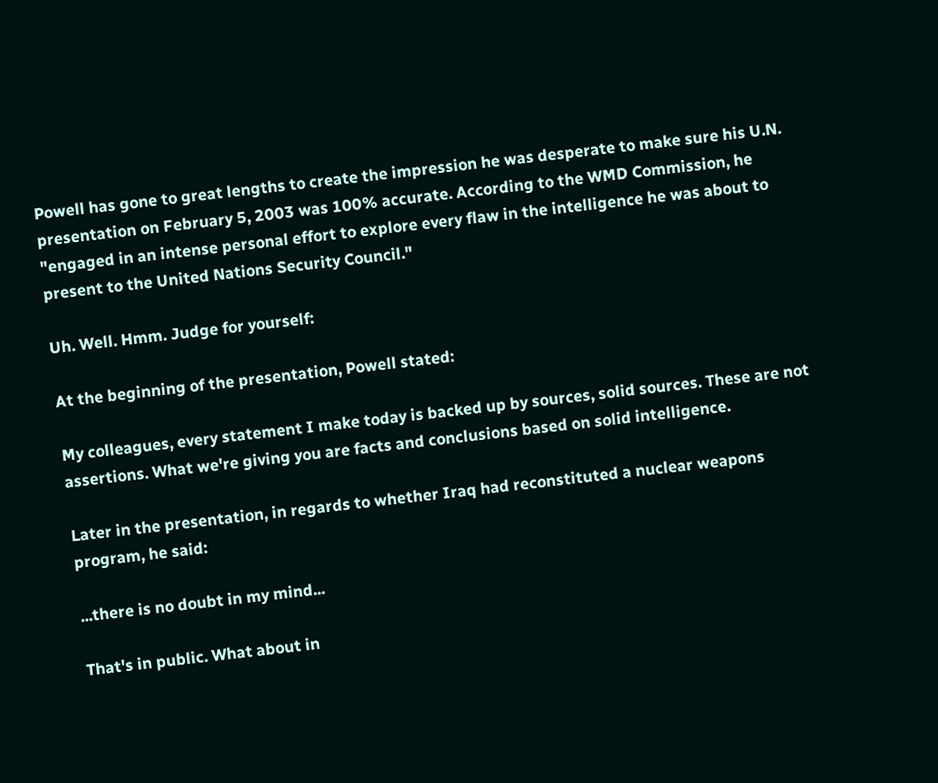Powell has gone to great lengths to create the impression he was desperate to make sure his U.N. presentation on February 5, 2003 was 100% accurate. According to the WMD Commission, he "engaged in an intense personal effort to explore every flaw in the intelligence he was about to present to the United Nations Security Council."

Uh. Well. Hmm. Judge for yourself:

At the beginning of the presentation, Powell stated:

My colleagues, every statement I make today is backed up by sources, solid sources. These are not assertions. What we're giving you are facts and conclusions based on solid intelligence.

Later in the presentation, in regards to whether Iraq had reconstituted a nuclear weapons program, he said:

...there is no doubt in my mind...

That's in public. What about in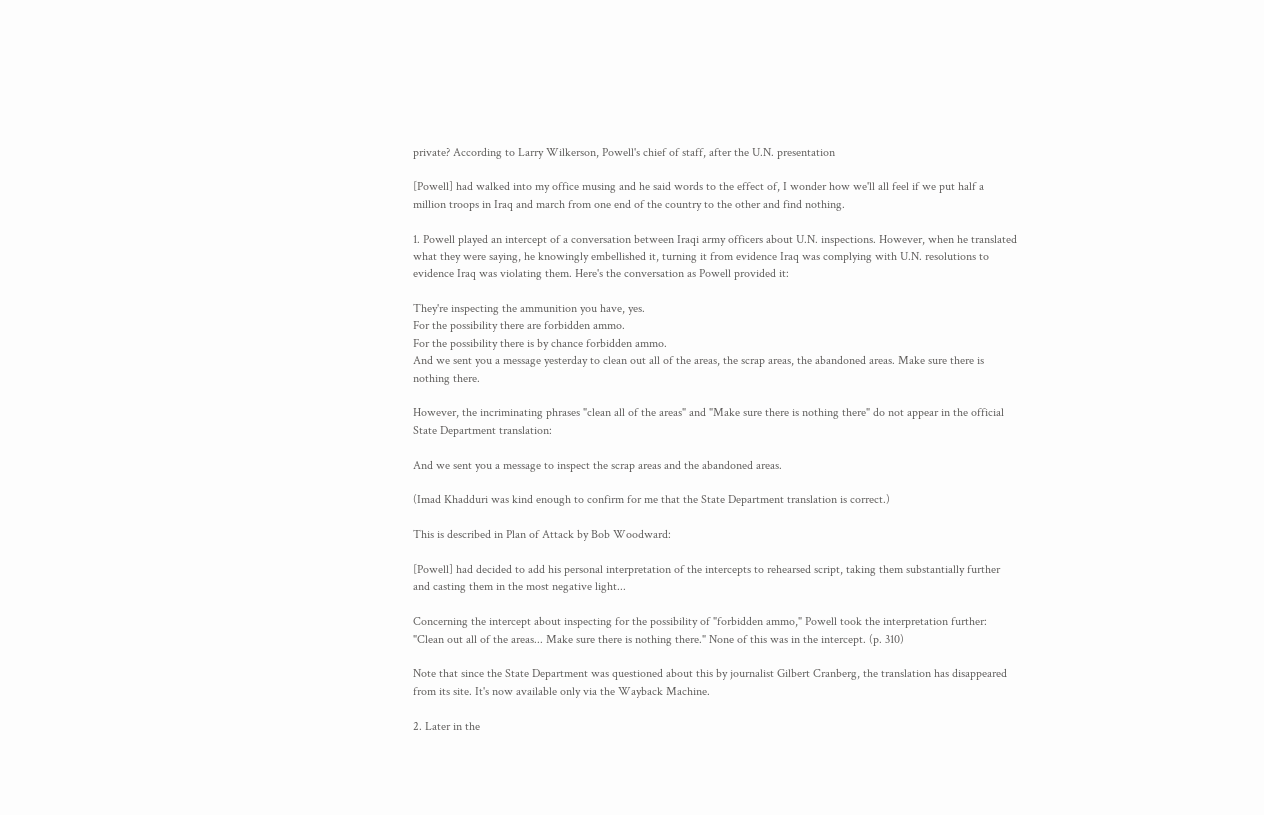private? According to Larry Wilkerson, Powell's chief of staff, after the U.N. presentation

[Powell] had walked into my office musing and he said words to the effect of, I wonder how we'll all feel if we put half a million troops in Iraq and march from one end of the country to the other and find nothing.

1. Powell played an intercept of a conversation between Iraqi army officers about U.N. inspections. However, when he translated what they were saying, he knowingly embellished it, turning it from evidence Iraq was complying with U.N. resolutions to evidence Iraq was violating them. Here's the conversation as Powell provided it:

They're inspecting the ammunition you have, yes.
For the possibility there are forbidden ammo.
For the possibility there is by chance forbidden ammo.
And we sent you a message yesterday to clean out all of the areas, the scrap areas, the abandoned areas. Make sure there is nothing there.

However, the incriminating phrases "clean all of the areas" and "Make sure there is nothing there" do not appear in the official State Department translation:

And we sent you a message to inspect the scrap areas and the abandoned areas.

(Imad Khadduri was kind enough to confirm for me that the State Department translation is correct.)

This is described in Plan of Attack by Bob Woodward:

[Powell] had decided to add his personal interpretation of the intercepts to rehearsed script, taking them substantially further and casting them in the most negative light...

Concerning the intercept about inspecting for the possibility of "forbidden ammo," Powell took the interpretation further: "Clean out all of the areas... Make sure there is nothing there." None of this was in the intercept. (p. 310)

Note that since the State Department was questioned about this by journalist Gilbert Cranberg, the translation has disappeared from its site. It's now available only via the Wayback Machine.

2. Later in the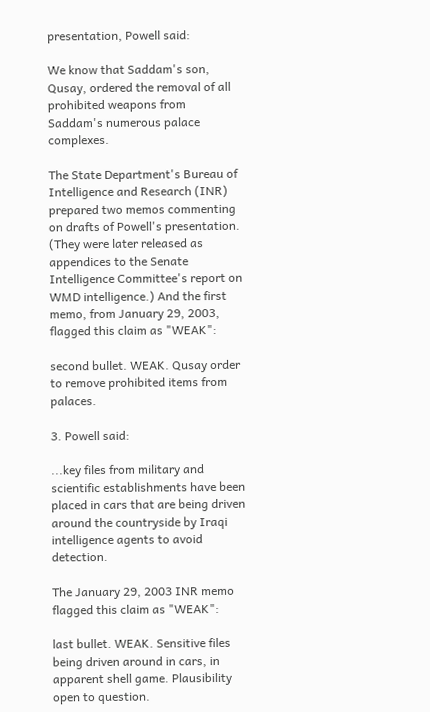presentation, Powell said:

We know that Saddam's son, Qusay, ordered the removal of all prohibited weapons from Saddam's numerous palace complexes.

The State Department's Bureau of Intelligence and Research (INR) prepared two memos commenting on drafts of Powell's presentation. (They were later released as appendices to the Senate Intelligence Committee's report on WMD intelligence.) And the first memo, from January 29, 2003, flagged this claim as "WEAK":

second bullet. WEAK. Qusay order to remove prohibited items from palaces.

3. Powell said:

...key files from military and scientific establishments have been placed in cars that are being driven around the countryside by Iraqi intelligence agents to avoid detection.

The January 29, 2003 INR memo flagged this claim as "WEAK":

last bullet. WEAK. Sensitive files being driven around in cars, in apparent shell game. Plausibility open to question.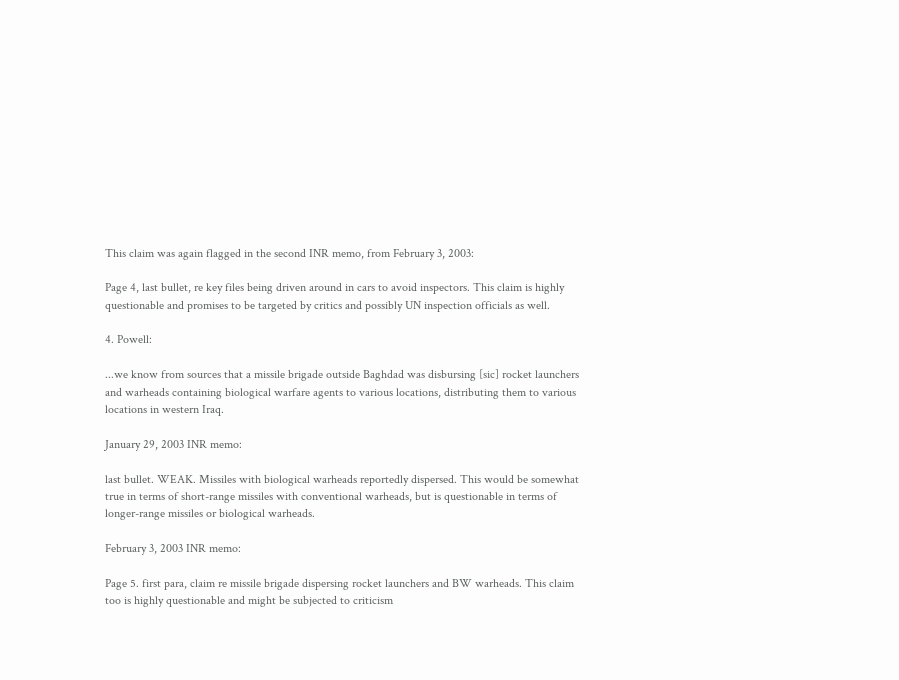This claim was again flagged in the second INR memo, from February 3, 2003:

Page 4, last bullet, re key files being driven around in cars to avoid inspectors. This claim is highly questionable and promises to be targeted by critics and possibly UN inspection officials as well.

4. Powell:

...we know from sources that a missile brigade outside Baghdad was disbursing [sic] rocket launchers and warheads containing biological warfare agents to various locations, distributing them to various locations in western Iraq.

January 29, 2003 INR memo:

last bullet. WEAK. Missiles with biological warheads reportedly dispersed. This would be somewhat true in terms of short-range missiles with conventional warheads, but is questionable in terms of longer-range missiles or biological warheads.

February 3, 2003 INR memo:

Page 5. first para, claim re missile brigade dispersing rocket launchers and BW warheads. This claim too is highly questionable and might be subjected to criticism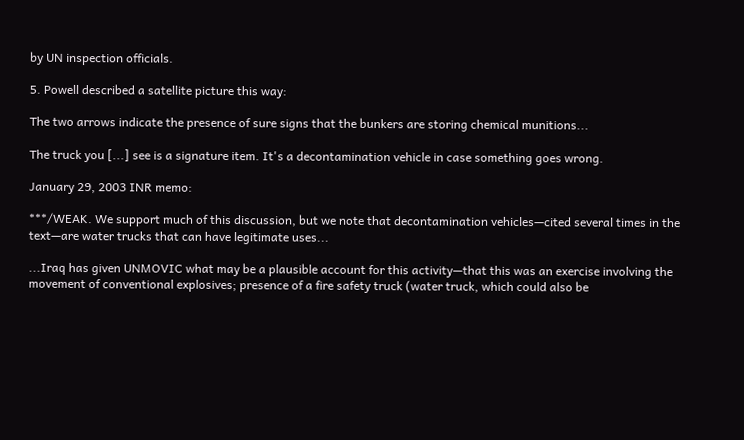by UN inspection officials.

5. Powell described a satellite picture this way:

The two arrows indicate the presence of sure signs that the bunkers are storing chemical munitions...

The truck you [...] see is a signature item. It's a decontamination vehicle in case something goes wrong.

January 29, 2003 INR memo:

***/WEAK. We support much of this discussion, but we note that decontamination vehicles—cited several times in the text—are water trucks that can have legitimate uses...

...Iraq has given UNMOVIC what may be a plausible account for this activity—that this was an exercise involving the movement of conventional explosives; presence of a fire safety truck (water truck, which could also be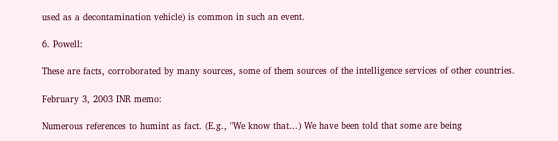used as a decontamination vehicle) is common in such an event.

6. Powell:

These are facts, corroborated by many sources, some of them sources of the intelligence services of other countries.

February 3, 2003 INR memo:

Numerous references to humint as fact. (E.g., "We know that...) We have been told that some are being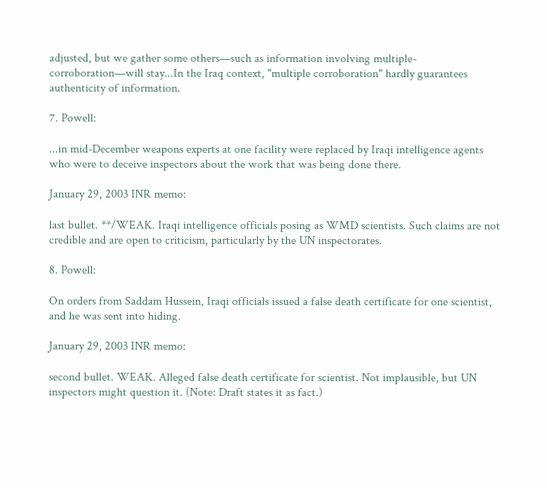adjusted, but we gather some others—such as information involving multiple-corroboration—will stay...In the Iraq context, "multiple corroboration" hardly guarantees authenticity of information.

7. Powell:

...in mid-December weapons experts at one facility were replaced by Iraqi intelligence agents who were to deceive inspectors about the work that was being done there.

January 29, 2003 INR memo:

last bullet. **/WEAK. Iraqi intelligence officials posing as WMD scientists. Such claims are not credible and are open to criticism, particularly by the UN inspectorates.

8. Powell:

On orders from Saddam Hussein, Iraqi officials issued a false death certificate for one scientist, and he was sent into hiding.

January 29, 2003 INR memo:

second bullet. WEAK. Alleged false death certificate for scientist. Not implausible, but UN inspectors might question it. (Note: Draft states it as fact.)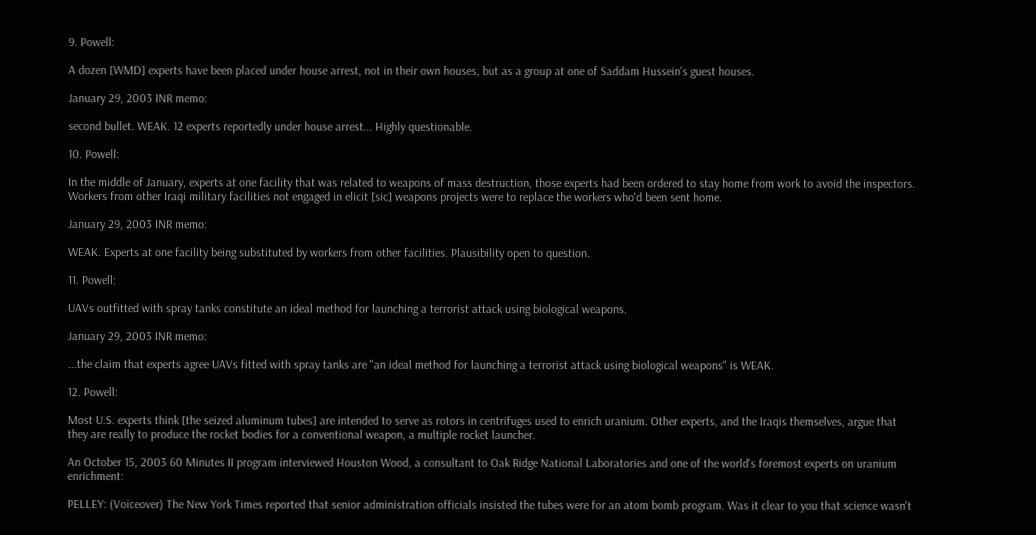9. Powell:

A dozen [WMD] experts have been placed under house arrest, not in their own houses, but as a group at one of Saddam Hussein's guest houses.

January 29, 2003 INR memo:

second bullet. WEAK. 12 experts reportedly under house arrest... Highly questionable.

10. Powell:

In the middle of January, experts at one facility that was related to weapons of mass destruction, those experts had been ordered to stay home from work to avoid the inspectors. Workers from other Iraqi military facilities not engaged in elicit [sic] weapons projects were to replace the workers who'd been sent home.

January 29, 2003 INR memo:

WEAK. Experts at one facility being substituted by workers from other facilities. Plausibility open to question.

11. Powell:

UAVs outfitted with spray tanks constitute an ideal method for launching a terrorist attack using biological weapons.

January 29, 2003 INR memo:

...the claim that experts agree UAVs fitted with spray tanks are "an ideal method for launching a terrorist attack using biological weapons" is WEAK.

12. Powell:

Most U.S. experts think [the seized aluminum tubes] are intended to serve as rotors in centrifuges used to enrich uranium. Other experts, and the Iraqis themselves, argue that they are really to produce the rocket bodies for a conventional weapon, a multiple rocket launcher.

An October 15, 2003 60 Minutes II program interviewed Houston Wood, a consultant to Oak Ridge National Laboratories and one of the world's foremost experts on uranium enrichment:

PELLEY: (Voiceover) The New York Times reported that senior administration officials insisted the tubes were for an atom bomb program. Was it clear to you that science wasn't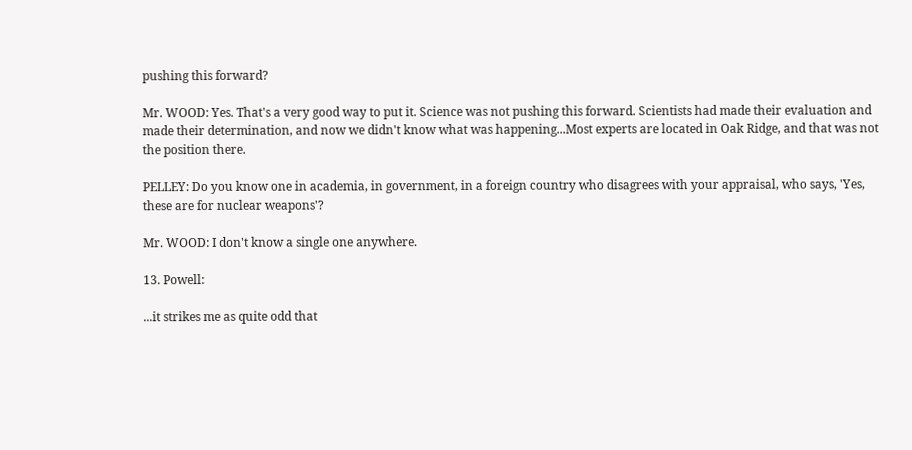pushing this forward?

Mr. WOOD: Yes. That's a very good way to put it. Science was not pushing this forward. Scientists had made their evaluation and made their determination, and now we didn't know what was happening...Most experts are located in Oak Ridge, and that was not the position there.

PELLEY: Do you know one in academia, in government, in a foreign country who disagrees with your appraisal, who says, 'Yes, these are for nuclear weapons'?

Mr. WOOD: I don't know a single one anywhere.

13. Powell:

...it strikes me as quite odd that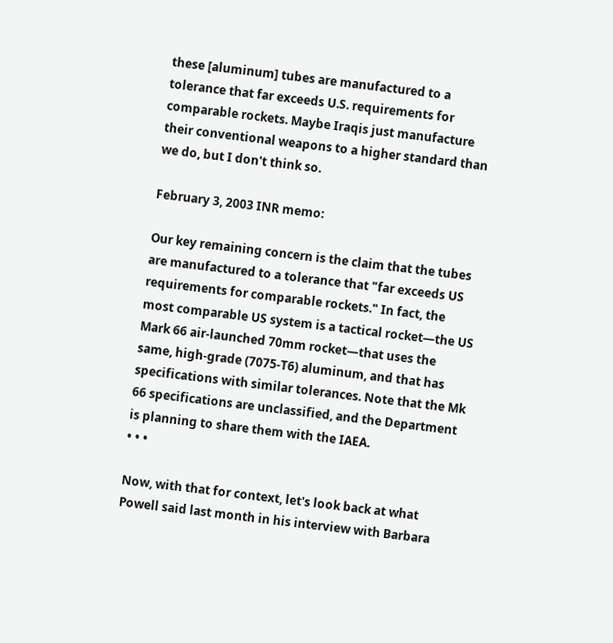these [aluminum] tubes are manufactured to a tolerance that far exceeds U.S. requirements for comparable rockets. Maybe Iraqis just manufacture their conventional weapons to a higher standard than we do, but I don't think so.

February 3, 2003 INR memo:

Our key remaining concern is the claim that the tubes are manufactured to a tolerance that "far exceeds US requirements for comparable rockets." In fact, the most comparable US system is a tactical rocket—the US Mark 66 air-launched 70mm rocket—that uses the same, high-grade (7075-T6) aluminum, and that has specifications with similar tolerances. Note that the Mk 66 specifications are unclassified, and the Department is planning to share them with the IAEA.
• • •

Now, with that for context, let's look back at what Powell said last month in his interview with Barbara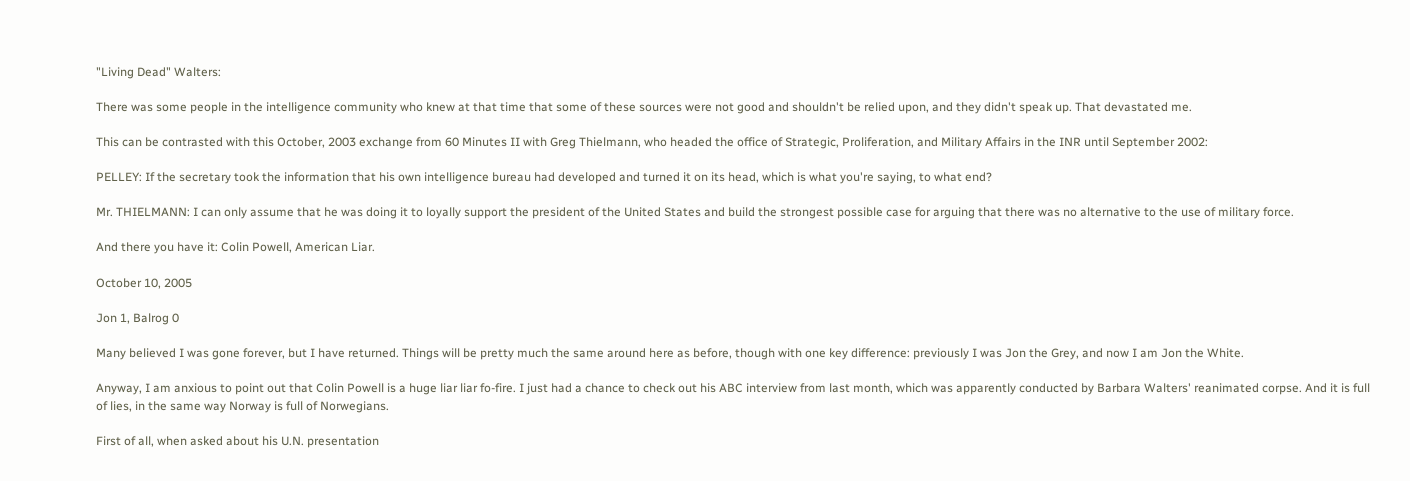"Living Dead" Walters:

There was some people in the intelligence community who knew at that time that some of these sources were not good and shouldn't be relied upon, and they didn't speak up. That devastated me.

This can be contrasted with this October, 2003 exchange from 60 Minutes II with Greg Thielmann, who headed the office of Strategic, Proliferation, and Military Affairs in the INR until September 2002:

PELLEY: If the secretary took the information that his own intelligence bureau had developed and turned it on its head, which is what you're saying, to what end?

Mr. THIELMANN: I can only assume that he was doing it to loyally support the president of the United States and build the strongest possible case for arguing that there was no alternative to the use of military force.

And there you have it: Colin Powell, American Liar.

October 10, 2005

Jon 1, Balrog 0

Many believed I was gone forever, but I have returned. Things will be pretty much the same around here as before, though with one key difference: previously I was Jon the Grey, and now I am Jon the White.

Anyway, I am anxious to point out that Colin Powell is a huge liar liar fo-fire. I just had a chance to check out his ABC interview from last month, which was apparently conducted by Barbara Walters' reanimated corpse. And it is full of lies, in the same way Norway is full of Norwegians.

First of all, when asked about his U.N. presentation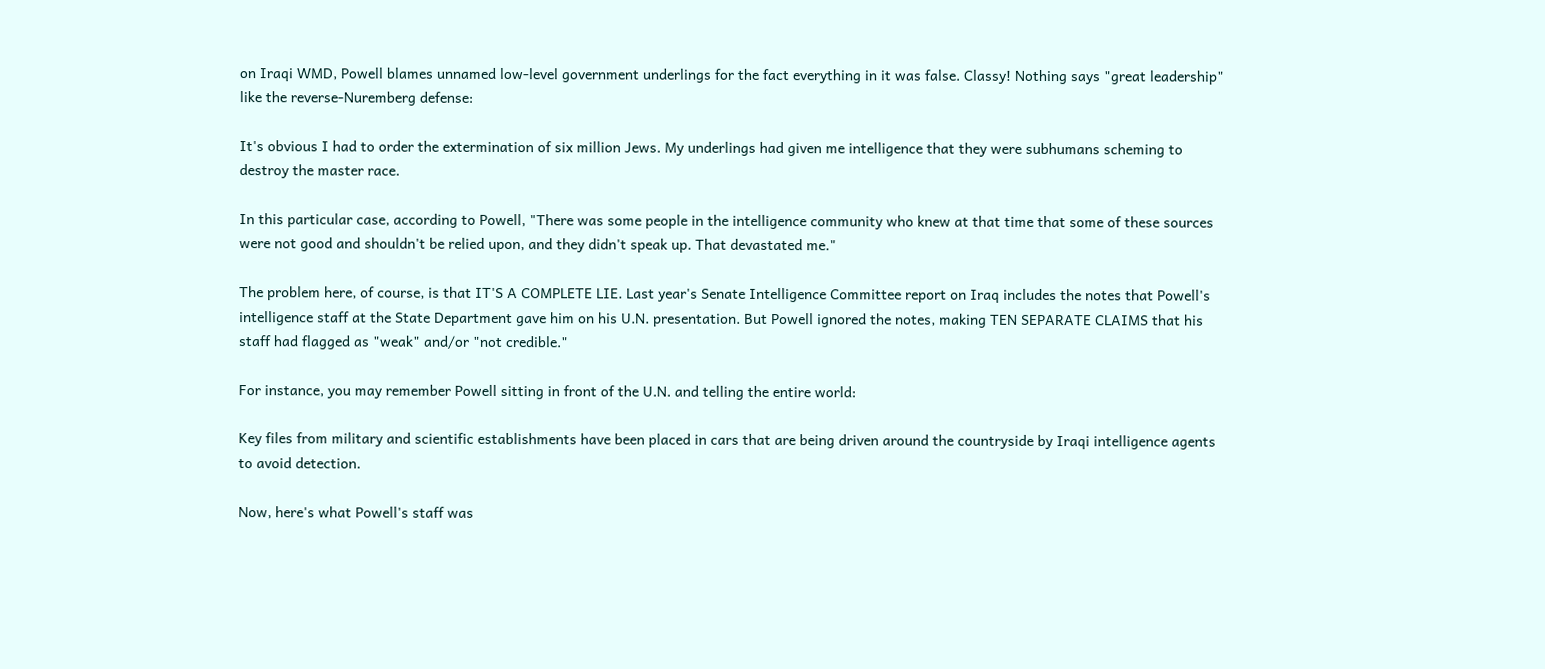on Iraqi WMD, Powell blames unnamed low-level government underlings for the fact everything in it was false. Classy! Nothing says "great leadership" like the reverse-Nuremberg defense:

It's obvious I had to order the extermination of six million Jews. My underlings had given me intelligence that they were subhumans scheming to destroy the master race.

In this particular case, according to Powell, "There was some people in the intelligence community who knew at that time that some of these sources were not good and shouldn't be relied upon, and they didn't speak up. That devastated me."

The problem here, of course, is that IT'S A COMPLETE LIE. Last year's Senate Intelligence Committee report on Iraq includes the notes that Powell's intelligence staff at the State Department gave him on his U.N. presentation. But Powell ignored the notes, making TEN SEPARATE CLAIMS that his staff had flagged as "weak" and/or "not credible."

For instance, you may remember Powell sitting in front of the U.N. and telling the entire world:

Key files from military and scientific establishments have been placed in cars that are being driven around the countryside by Iraqi intelligence agents to avoid detection.

Now, here's what Powell's staff was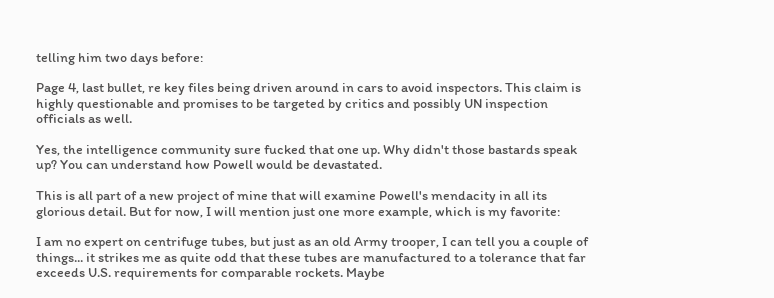telling him two days before:

Page 4, last bullet, re key files being driven around in cars to avoid inspectors. This claim is highly questionable and promises to be targeted by critics and possibly UN inspection officials as well.

Yes, the intelligence community sure fucked that one up. Why didn't those bastards speak up? You can understand how Powell would be devastated.

This is all part of a new project of mine that will examine Powell's mendacity in all its glorious detail. But for now, I will mention just one more example, which is my favorite:

I am no expert on centrifuge tubes, but just as an old Army trooper, I can tell you a couple of things... it strikes me as quite odd that these tubes are manufactured to a tolerance that far exceeds U.S. requirements for comparable rockets. Maybe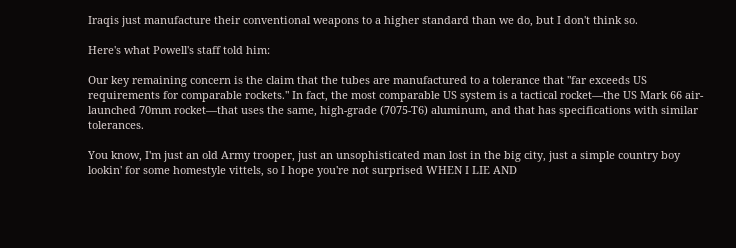Iraqis just manufacture their conventional weapons to a higher standard than we do, but I don't think so.

Here's what Powell's staff told him:

Our key remaining concern is the claim that the tubes are manufactured to a tolerance that "far exceeds US requirements for comparable rockets." In fact, the most comparable US system is a tactical rocket—the US Mark 66 air-launched 70mm rocket—that uses the same, high-grade (7075-T6) aluminum, and that has specifications with similar tolerances.

You know, I'm just an old Army trooper, just an unsophisticated man lost in the big city, just a simple country boy lookin' for some homestyle vittels, so I hope you're not surprised WHEN I LIE AND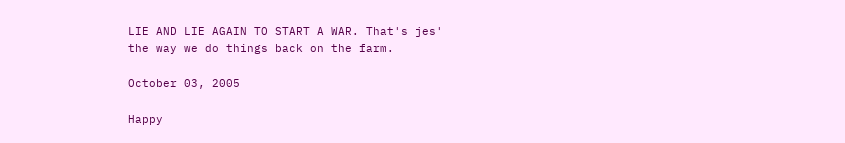LIE AND LIE AGAIN TO START A WAR. That's jes' the way we do things back on the farm.

October 03, 2005

Happy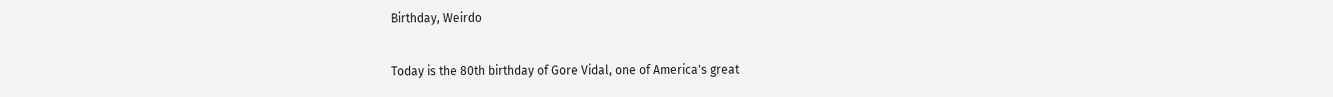Birthday, Weirdo

Today is the 80th birthday of Gore Vidal, one of America's great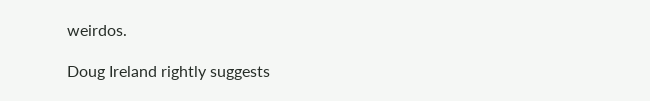weirdos.

Doug Ireland rightly suggests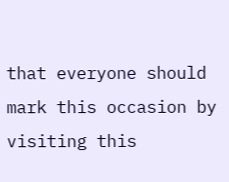that everyone should mark this occasion by visiting this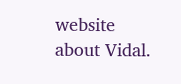website about Vidal.